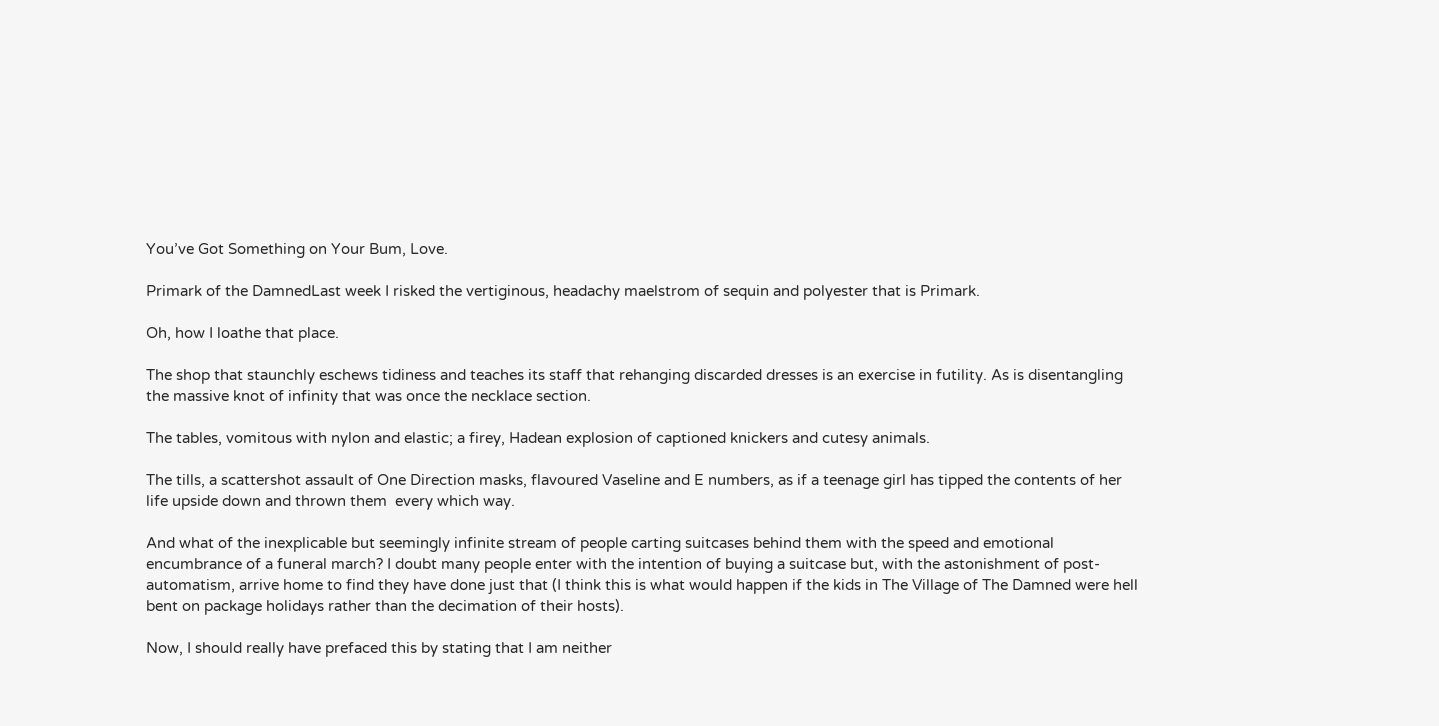You’ve Got Something on Your Bum, Love.

Primark of the DamnedLast week I risked the vertiginous, headachy maelstrom of sequin and polyester that is Primark.

Oh, how I loathe that place.

The shop that staunchly eschews tidiness and teaches its staff that rehanging discarded dresses is an exercise in futility. As is disentangling the massive knot of infinity that was once the necklace section.

The tables, vomitous with nylon and elastic; a firey, Hadean explosion of captioned knickers and cutesy animals.

The tills, a scattershot assault of One Direction masks, flavoured Vaseline and E numbers, as if a teenage girl has tipped the contents of her life upside down and thrown them  every which way.

And what of the inexplicable but seemingly infinite stream of people carting suitcases behind them with the speed and emotional encumbrance of a funeral march? I doubt many people enter with the intention of buying a suitcase but, with the astonishment of post-automatism, arrive home to find they have done just that (I think this is what would happen if the kids in The Village of The Damned were hell bent on package holidays rather than the decimation of their hosts).

Now, I should really have prefaced this by stating that I am neither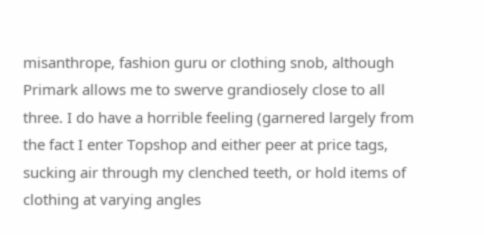misanthrope, fashion guru or clothing snob, although Primark allows me to swerve grandiosely close to all three. I do have a horrible feeling (garnered largely from the fact I enter Topshop and either peer at price tags, sucking air through my clenched teeth, or hold items of clothing at varying angles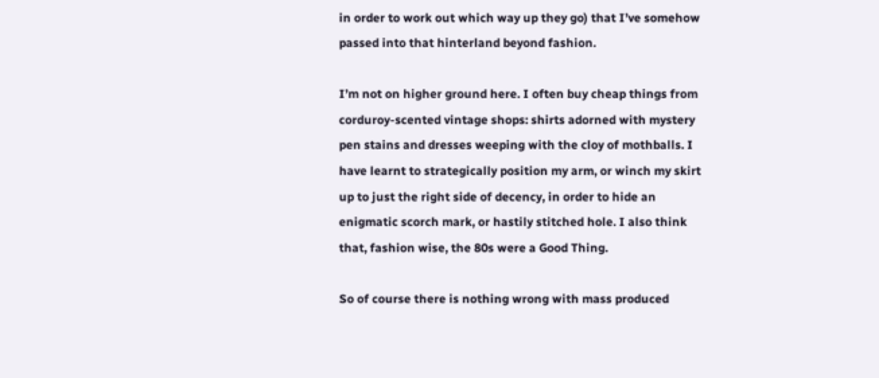in order to work out which way up they go) that I’ve somehow passed into that hinterland beyond fashion.

I’m not on higher ground here. I often buy cheap things from corduroy-scented vintage shops: shirts adorned with mystery pen stains and dresses weeping with the cloy of mothballs. I have learnt to strategically position my arm, or winch my skirt up to just the right side of decency, in order to hide an enigmatic scorch mark, or hastily stitched hole. I also think that, fashion wise, the 80s were a Good Thing.

So of course there is nothing wrong with mass produced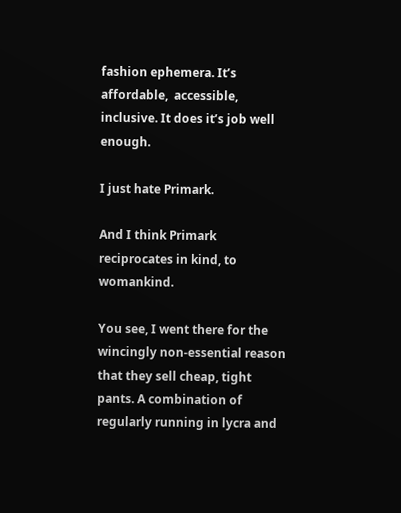fashion ephemera. It’s affordable,  accessible, inclusive. It does it’s job well enough.

I just hate Primark.

And I think Primark reciprocates in kind, to womankind.

You see, I went there for the wincingly non-essential reason that they sell cheap, tight pants. A combination of regularly running in lycra and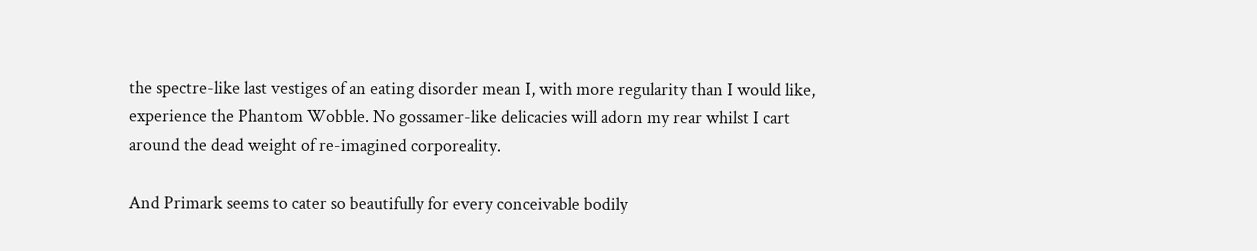the spectre-like last vestiges of an eating disorder mean I, with more regularity than I would like, experience the Phantom Wobble. No gossamer-like delicacies will adorn my rear whilst I cart around the dead weight of re-imagined corporeality.

And Primark seems to cater so beautifully for every conceivable bodily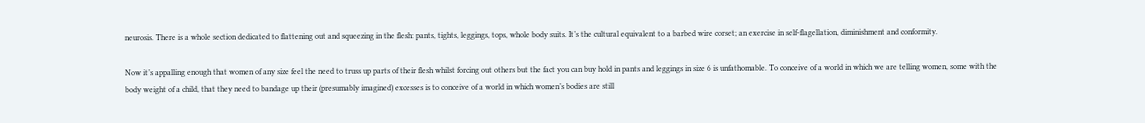neurosis. There is a whole section dedicated to flattening out and squeezing in the flesh: pants, tights, leggings, tops, whole body suits. It’s the cultural equivalent to a barbed wire corset; an exercise in self-flagellation, diminishment and conformity.

Now it’s appalling enough that women of any size feel the need to truss up parts of their flesh whilst forcing out others but the fact you can buy hold in pants and leggings in size 6 is unfathomable. To conceive of a world in which we are telling women, some with the body weight of a child, that they need to bandage up their (presumably imagined) excesses is to conceive of a world in which women’s bodies are still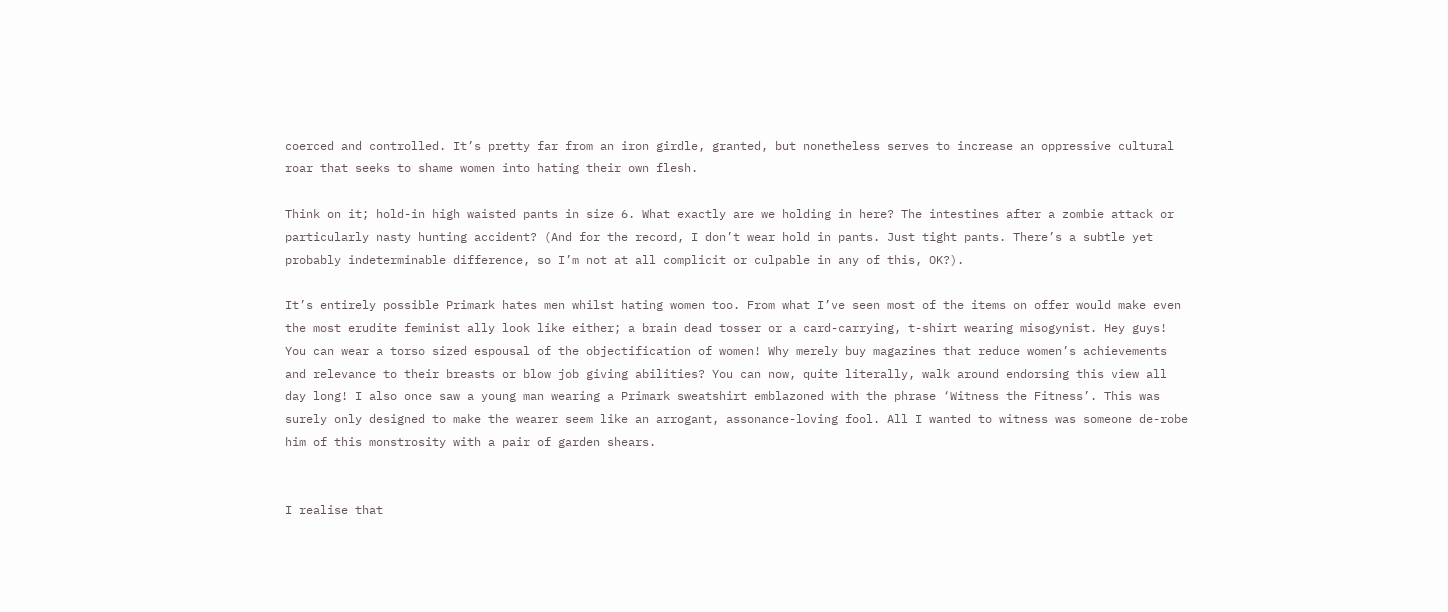coerced and controlled. It’s pretty far from an iron girdle, granted, but nonetheless serves to increase an oppressive cultural roar that seeks to shame women into hating their own flesh.

Think on it; hold-in high waisted pants in size 6. What exactly are we holding in here? The intestines after a zombie attack or particularly nasty hunting accident? (And for the record, I don’t wear hold in pants. Just tight pants. There’s a subtle yet probably indeterminable difference, so I’m not at all complicit or culpable in any of this, OK?).

It’s entirely possible Primark hates men whilst hating women too. From what I’ve seen most of the items on offer would make even the most erudite feminist ally look like either; a brain dead tosser or a card-carrying, t-shirt wearing misogynist. Hey guys! You can wear a torso sized espousal of the objectification of women! Why merely buy magazines that reduce women’s achievements and relevance to their breasts or blow job giving abilities? You can now, quite literally, walk around endorsing this view all day long! I also once saw a young man wearing a Primark sweatshirt emblazoned with the phrase ‘Witness the Fitness’. This was surely only designed to make the wearer seem like an arrogant, assonance-loving fool. All I wanted to witness was someone de-robe him of this monstrosity with a pair of garden shears.


I realise that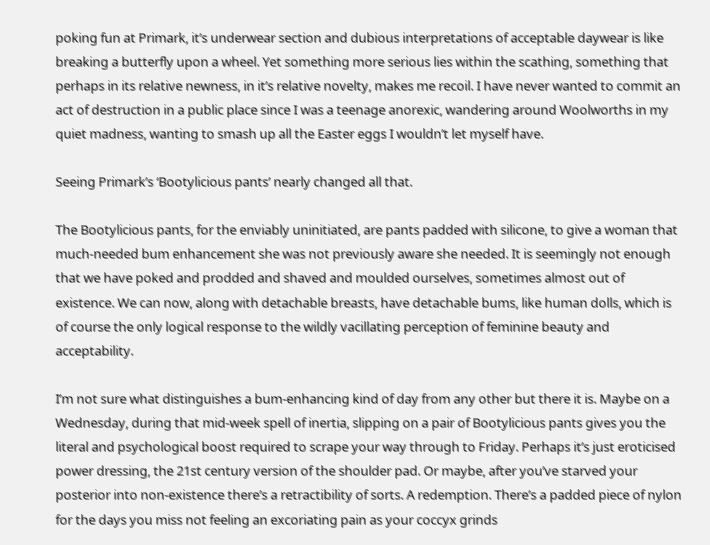poking fun at Primark, it’s underwear section and dubious interpretations of acceptable daywear is like breaking a butterfly upon a wheel. Yet something more serious lies within the scathing, something that perhaps in its relative newness, in it’s relative novelty, makes me recoil. I have never wanted to commit an act of destruction in a public place since I was a teenage anorexic, wandering around Woolworths in my quiet madness, wanting to smash up all the Easter eggs I wouldn’t let myself have.

Seeing Primark’s ‘Bootylicious pants’ nearly changed all that.

The Bootylicious pants, for the enviably uninitiated, are pants padded with silicone, to give a woman that much-needed bum enhancement she was not previously aware she needed. It is seemingly not enough that we have poked and prodded and shaved and moulded ourselves, sometimes almost out of existence. We can now, along with detachable breasts, have detachable bums, like human dolls, which is of course the only logical response to the wildly vacillating perception of feminine beauty and acceptability.

I’m not sure what distinguishes a bum-enhancing kind of day from any other but there it is. Maybe on a Wednesday, during that mid-week spell of inertia, slipping on a pair of Bootylicious pants gives you the literal and psychological boost required to scrape your way through to Friday. Perhaps it’s just eroticised power dressing, the 21st century version of the shoulder pad. Or maybe, after you’ve starved your posterior into non-existence there’s a retractibility of sorts. A redemption. There’s a padded piece of nylon for the days you miss not feeling an excoriating pain as your coccyx grinds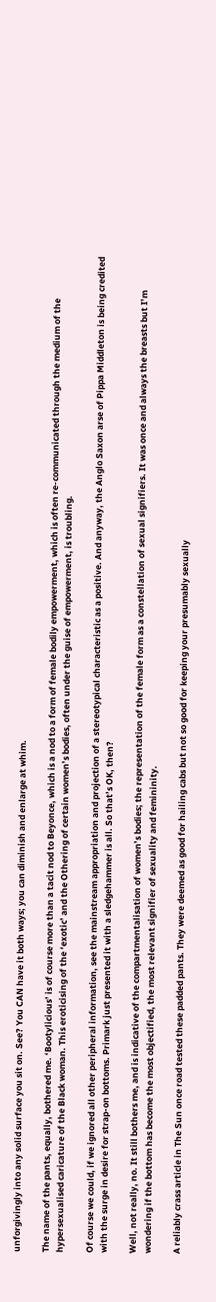unforgivingly into any solid surface you sit on. See? You CAN have it both ways; you can diminish and enlarge at whim.

The name of the pants, equally, bothered me. ‘Bootylicious’ is of course more than a tacit nod to Beyonce, which is a nod to a form of female bodily empowerment, which is often re-communicated through the medium of the hypersexualised caricature of the Black woman. This eroticising of the ‘exotic’ and the Othering of certain women’s bodies, often under the guise of empowerment, is troubling.

Of course we could, if we ignored all other peripheral information, see the mainstream appropriation and projection of a stereotypical characteristic as a positive. And anyway, the Anglo Saxon arse of Pippa Middleton is being credited with the surge in desire for strap-on bottoms. Primark just presented it with a sledgehammer is all. So that’s OK, then?

Well, not really, no. It still bothers me, and is indicative of the compartmentalisation of women’s bodies; the representation of the female form as a constellation of sexual signifiers. It was once and always the breasts but I’m wondering if the bottom has become the most objectified, the most relevant signifier of sexuality and femininity.

A reliably crass article in The Sun once road tested these padded pants. They were deemed as good for hailing cabs but not so good for keeping your presumably sexually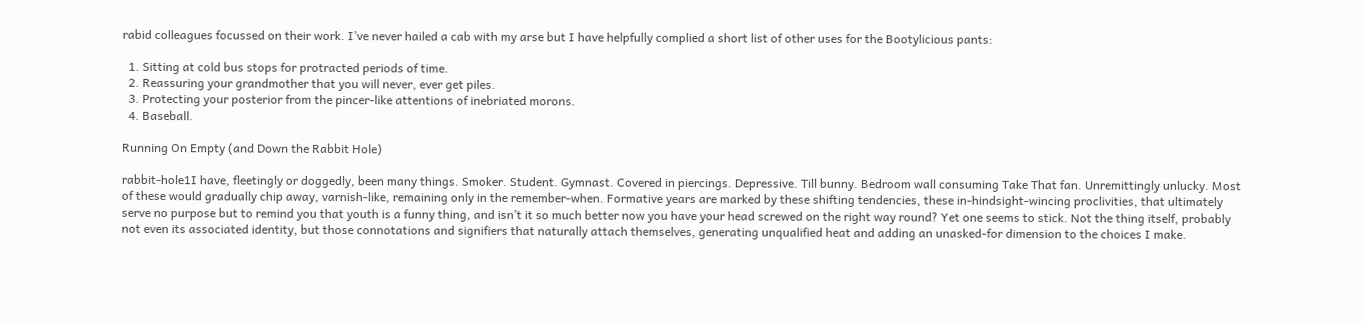rabid colleagues focussed on their work. I’ve never hailed a cab with my arse but I have helpfully complied a short list of other uses for the Bootylicious pants:

  1. Sitting at cold bus stops for protracted periods of time.
  2. Reassuring your grandmother that you will never, ever get piles.
  3. Protecting your posterior from the pincer-like attentions of inebriated morons.
  4. Baseball.

Running On Empty (and Down the Rabbit Hole)

rabbit-hole1I have, fleetingly or doggedly, been many things. Smoker. Student. Gymnast. Covered in piercings. Depressive. Till bunny. Bedroom wall consuming Take That fan. Unremittingly unlucky. Most of these would gradually chip away, varnish-like, remaining only in the remember-when. Formative years are marked by these shifting tendencies, these in-hindsight-wincing proclivities, that ultimately serve no purpose but to remind you that youth is a funny thing, and isn’t it so much better now you have your head screwed on the right way round? Yet one seems to stick. Not the thing itself, probably not even its associated identity, but those connotations and signifiers that naturally attach themselves, generating unqualified heat and adding an unasked-for dimension to the choices I make.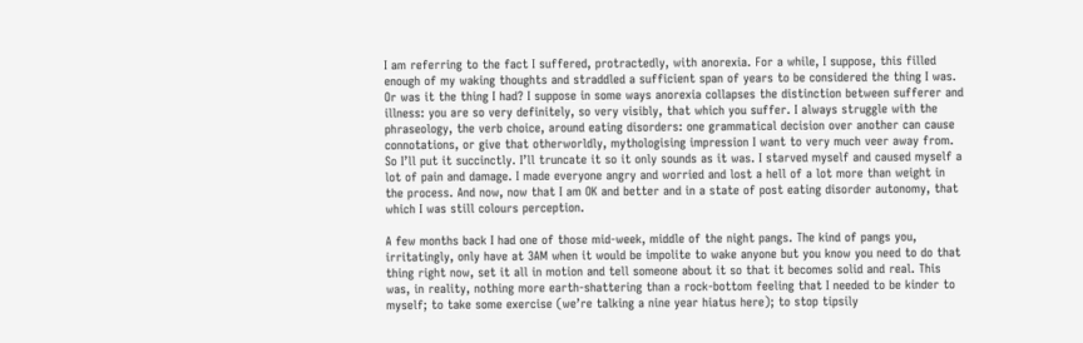I am referring to the fact I suffered, protractedly, with anorexia. For a while, I suppose, this filled enough of my waking thoughts and straddled a sufficient span of years to be considered the thing I was. Or was it the thing I had? I suppose in some ways anorexia collapses the distinction between sufferer and illness: you are so very definitely, so very visibly, that which you suffer. I always struggle with the phraseology, the verb choice, around eating disorders: one grammatical decision over another can cause connotations, or give that otherworldly, mythologising impression I want to very much veer away from. So I’ll put it succinctly. I’ll truncate it so it only sounds as it was. I starved myself and caused myself a lot of pain and damage. I made everyone angry and worried and lost a hell of a lot more than weight in the process. And now, now that I am OK and better and in a state of post eating disorder autonomy, that which I was still colours perception.

A few months back I had one of those mid-week, middle of the night pangs. The kind of pangs you, irritatingly, only have at 3AM when it would be impolite to wake anyone but you know you need to do that thing right now, set it all in motion and tell someone about it so that it becomes solid and real. This was, in reality, nothing more earth-shattering than a rock-bottom feeling that I needed to be kinder to myself; to take some exercise (we’re talking a nine year hiatus here); to stop tipsily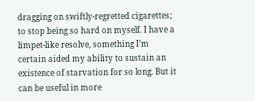dragging on swiftly-regretted cigarettes; to stop being so hard on myself. I have a limpet-like resolve, something I’m certain aided my ability to sustain an existence of starvation for so long. But it can be useful in more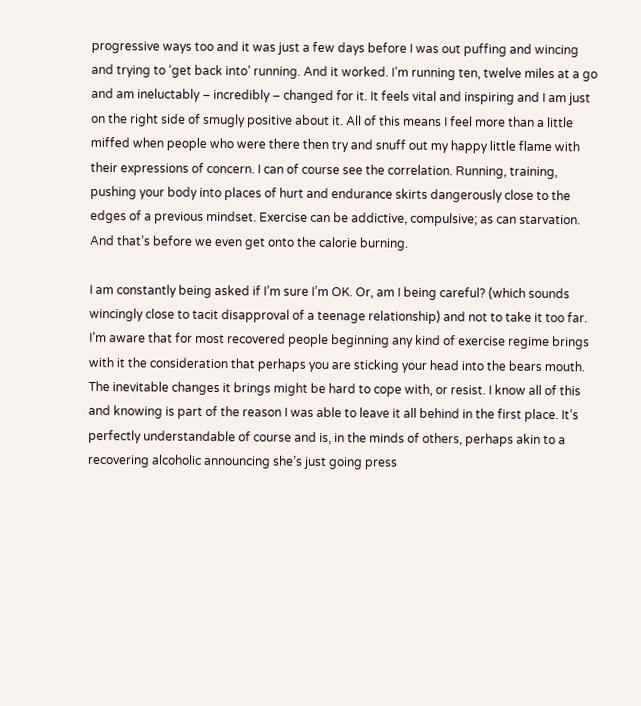progressive ways too and it was just a few days before I was out puffing and wincing and trying to ‘get back into’ running. And it worked. I’m running ten, twelve miles at a go and am ineluctably – incredibly – changed for it. It feels vital and inspiring and I am just on the right side of smugly positive about it. All of this means I feel more than a little miffed when people who were there then try and snuff out my happy little flame with their expressions of concern. I can of course see the correlation. Running, training, pushing your body into places of hurt and endurance skirts dangerously close to the edges of a previous mindset. Exercise can be addictive, compulsive; as can starvation. And that’s before we even get onto the calorie burning.

I am constantly being asked if I’m sure I’m OK. Or, am I being careful? (which sounds wincingly close to tacit disapproval of a teenage relationship) and not to take it too far. I’m aware that for most recovered people beginning any kind of exercise regime brings with it the consideration that perhaps you are sticking your head into the bears mouth. The inevitable changes it brings might be hard to cope with, or resist. I know all of this and knowing is part of the reason I was able to leave it all behind in the first place. It’s perfectly understandable of course and is, in the minds of others, perhaps akin to a recovering alcoholic announcing she’s just going press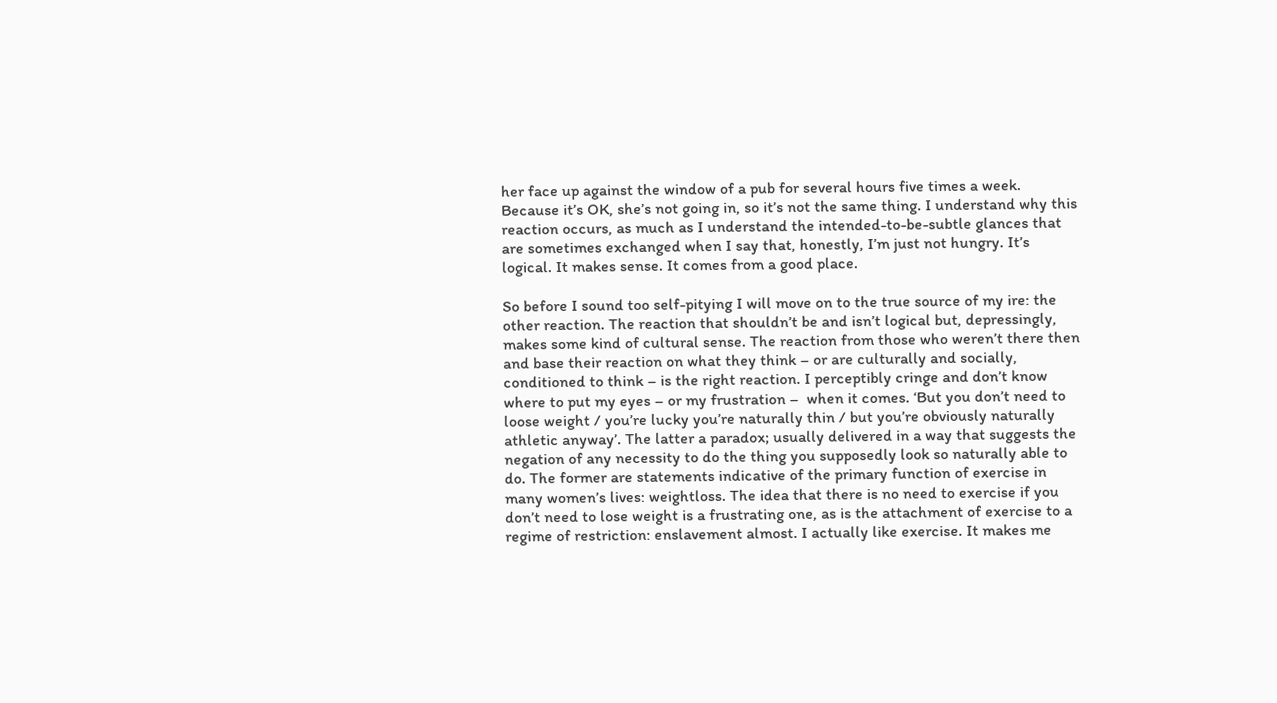her face up against the window of a pub for several hours five times a week. Because it’s OK, she’s not going in, so it’s not the same thing. I understand why this reaction occurs, as much as I understand the intended-to-be-subtle glances that are sometimes exchanged when I say that, honestly, I’m just not hungry. It’s logical. It makes sense. It comes from a good place.

So before I sound too self-pitying I will move on to the true source of my ire: the other reaction. The reaction that shouldn’t be and isn’t logical but, depressingly, makes some kind of cultural sense. The reaction from those who weren’t there then and base their reaction on what they think – or are culturally and socially, conditioned to think – is the right reaction. I perceptibly cringe and don’t know where to put my eyes – or my frustration –  when it comes. ‘But you don’t need to loose weight / you’re lucky you’re naturally thin / but you’re obviously naturally athletic anyway’. The latter a paradox; usually delivered in a way that suggests the negation of any necessity to do the thing you supposedly look so naturally able to do. The former are statements indicative of the primary function of exercise in many women’s lives: weightloss. The idea that there is no need to exercise if you don’t need to lose weight is a frustrating one, as is the attachment of exercise to a regime of restriction: enslavement almost. I actually like exercise. It makes me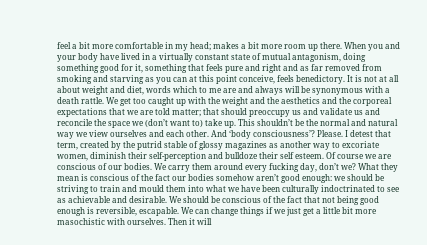feel a bit more comfortable in my head; makes a bit more room up there. When you and your body have lived in a virtually constant state of mutual antagonism, doing something good for it, something that feels pure and right and as far removed from smoking and starving as you can at this point conceive, feels benedictory. It is not at all about weight and diet, words which to me are and always will be synonymous with a death rattle. We get too caught up with the weight and the aesthetics and the corporeal expectations that we are told matter; that should preoccupy us and validate us and reconcile the space we (don’t want to) take up. This shouldn’t be the normal and natural way we view ourselves and each other. And ‘body consciousness’? Please. I detest that term, created by the putrid stable of glossy magazines as another way to excoriate women, diminish their self-perception and bulldoze their self esteem. Of course we are conscious of our bodies. We carry them around every fucking day, don’t we? What they mean is conscious of the fact our bodies somehow aren’t good enough: we should be striving to train and mould them into what we have been culturally indoctrinated to see as achievable and desirable. We should be conscious of the fact that not being good enough is reversible, escapable. We can change things if we just get a little bit more masochistic with ourselves. Then it will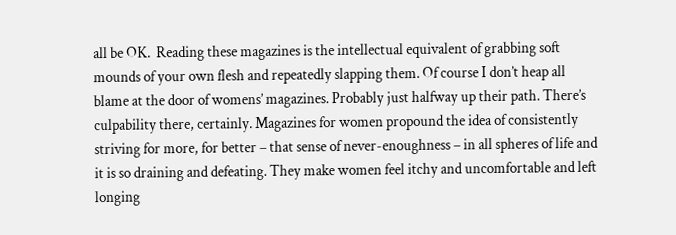all be OK.  Reading these magazines is the intellectual equivalent of grabbing soft mounds of your own flesh and repeatedly slapping them. Of course I don’t heap all blame at the door of womens’ magazines. Probably just halfway up their path. There’s culpability there, certainly. Magazines for women propound the idea of consistently striving for more, for better – that sense of never-enoughness – in all spheres of life and it is so draining and defeating. They make women feel itchy and uncomfortable and left longing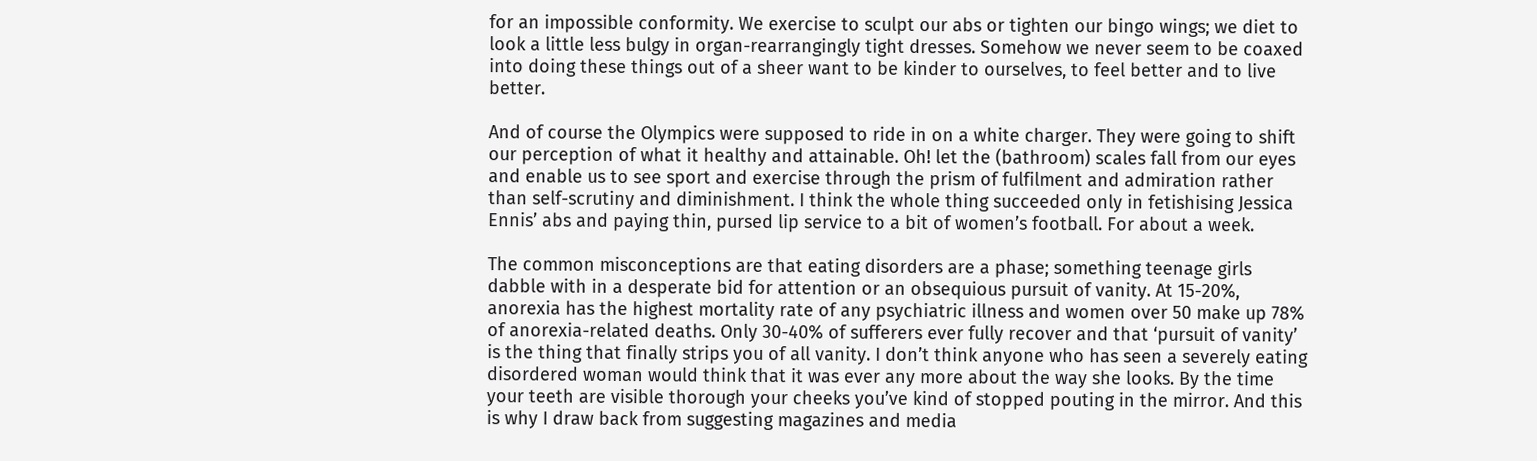for an impossible conformity. We exercise to sculpt our abs or tighten our bingo wings; we diet to look a little less bulgy in organ-rearrangingly tight dresses. Somehow we never seem to be coaxed into doing these things out of a sheer want to be kinder to ourselves, to feel better and to live better.

And of course the Olympics were supposed to ride in on a white charger. They were going to shift our perception of what it healthy and attainable. Oh! let the (bathroom) scales fall from our eyes and enable us to see sport and exercise through the prism of fulfilment and admiration rather than self-scrutiny and diminishment. I think the whole thing succeeded only in fetishising Jessica Ennis’ abs and paying thin, pursed lip service to a bit of women’s football. For about a week.

The common misconceptions are that eating disorders are a phase; something teenage girls dabble with in a desperate bid for attention or an obsequious pursuit of vanity. At 15-20%, anorexia has the highest mortality rate of any psychiatric illness and women over 50 make up 78% of anorexia-related deaths. Only 30-40% of sufferers ever fully recover and that ‘pursuit of vanity’ is the thing that finally strips you of all vanity. I don’t think anyone who has seen a severely eating disordered woman would think that it was ever any more about the way she looks. By the time your teeth are visible thorough your cheeks you’ve kind of stopped pouting in the mirror. And this is why I draw back from suggesting magazines and media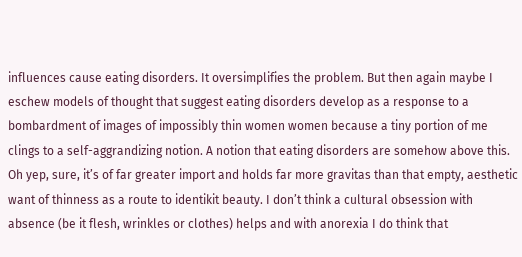influences cause eating disorders. It oversimplifies the problem. But then again maybe I eschew models of thought that suggest eating disorders develop as a response to a bombardment of images of impossibly thin women women because a tiny portion of me clings to a self-aggrandizing notion. A notion that eating disorders are somehow above this. Oh yep, sure, it’s of far greater import and holds far more gravitas than that empty, aesthetic want of thinness as a route to identikit beauty. I don’t think a cultural obsession with absence (be it flesh, wrinkles or clothes) helps and with anorexia I do think that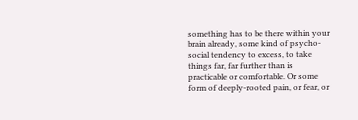something has to be there within your brain already, some kind of psycho-social tendency to excess, to take things far, far further than is practicable or comfortable. Or some form of deeply-rooted pain, or fear, or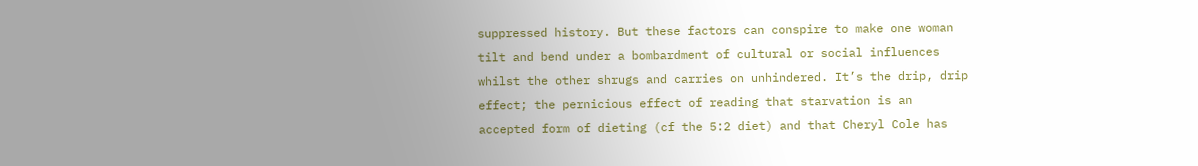suppressed history. But these factors can conspire to make one woman tilt and bend under a bombardment of cultural or social influences whilst the other shrugs and carries on unhindered. It’s the drip, drip effect; the pernicious effect of reading that starvation is an accepted form of dieting (cf the 5:2 diet) and that Cheryl Cole has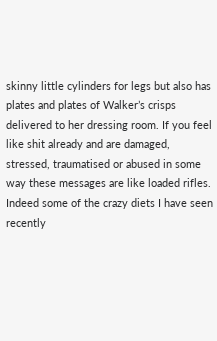skinny little cylinders for legs but also has plates and plates of Walker’s crisps delivered to her dressing room. If you feel like shit already and are damaged, stressed, traumatised or abused in some way these messages are like loaded rifles. Indeed some of the crazy diets I have seen recently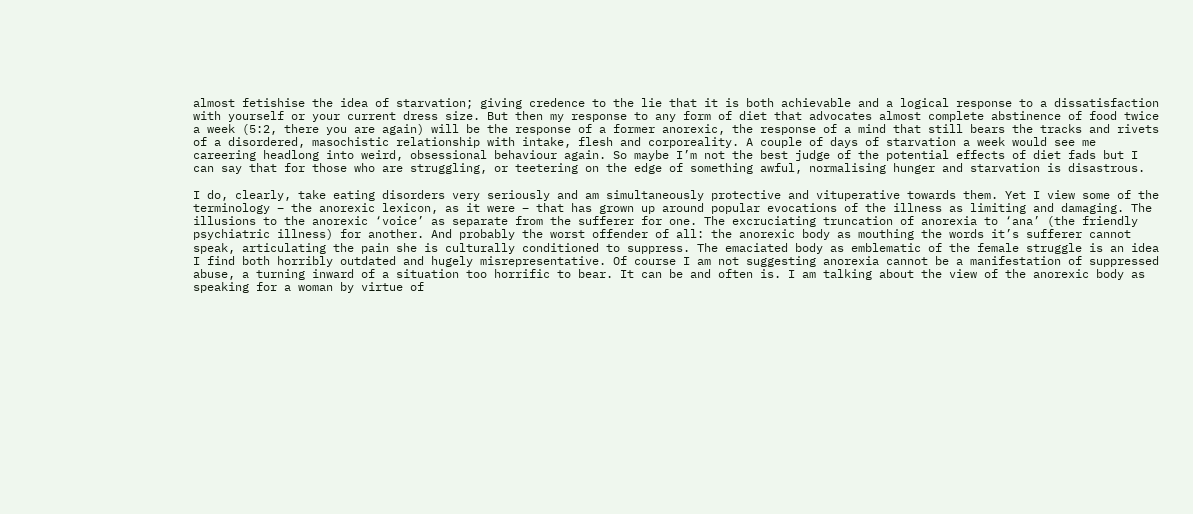almost fetishise the idea of starvation; giving credence to the lie that it is both achievable and a logical response to a dissatisfaction with yourself or your current dress size. But then my response to any form of diet that advocates almost complete abstinence of food twice a week (5:2, there you are again) will be the response of a former anorexic, the response of a mind that still bears the tracks and rivets of a disordered, masochistic relationship with intake, flesh and corporeality. A couple of days of starvation a week would see me careering headlong into weird, obsessional behaviour again. So maybe I’m not the best judge of the potential effects of diet fads but I can say that for those who are struggling, or teetering on the edge of something awful, normalising hunger and starvation is disastrous.

I do, clearly, take eating disorders very seriously and am simultaneously protective and vituperative towards them. Yet I view some of the terminology – the anorexic lexicon, as it were – that has grown up around popular evocations of the illness as limiting and damaging. The illusions to the anorexic ‘voice’ as separate from the sufferer for one. The excruciating truncation of anorexia to ‘ana’ (the friendly psychiatric illness) for another. And probably the worst offender of all: the anorexic body as mouthing the words it’s sufferer cannot speak, articulating the pain she is culturally conditioned to suppress. The emaciated body as emblematic of the female struggle is an idea I find both horribly outdated and hugely misrepresentative. Of course I am not suggesting anorexia cannot be a manifestation of suppressed abuse, a turning inward of a situation too horrific to bear. It can be and often is. I am talking about the view of the anorexic body as speaking for a woman by virtue of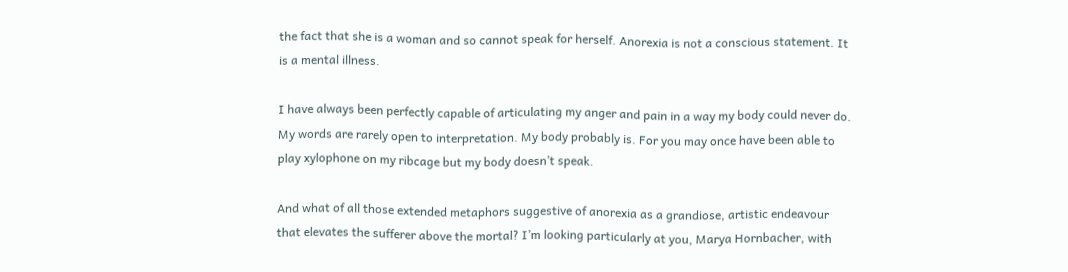the fact that she is a woman and so cannot speak for herself. Anorexia is not a conscious statement. It is a mental illness.

I have always been perfectly capable of articulating my anger and pain in a way my body could never do. My words are rarely open to interpretation. My body probably is. For you may once have been able to play xylophone on my ribcage but my body doesn’t speak.

And what of all those extended metaphors suggestive of anorexia as a grandiose, artistic endeavour that elevates the sufferer above the mortal? I’m looking particularly at you, Marya Hornbacher, with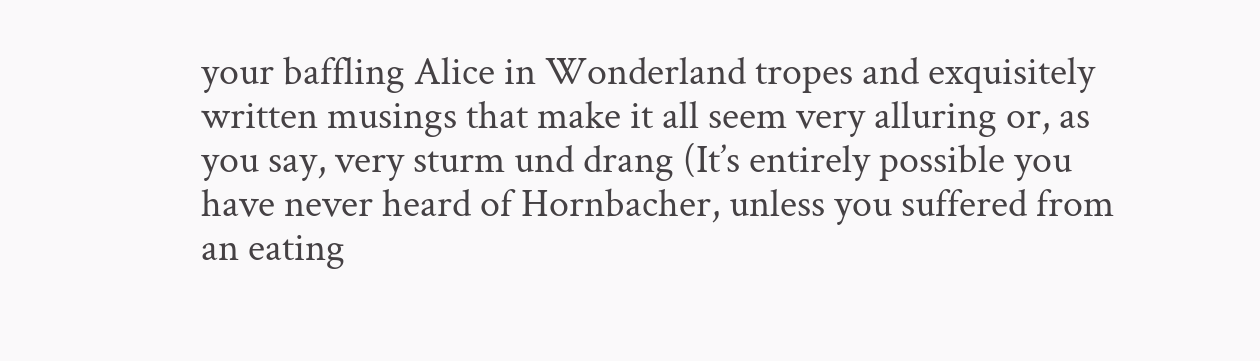your baffling Alice in Wonderland tropes and exquisitely written musings that make it all seem very alluring or, as you say, very sturm und drang (It’s entirely possible you have never heard of Hornbacher, unless you suffered from an eating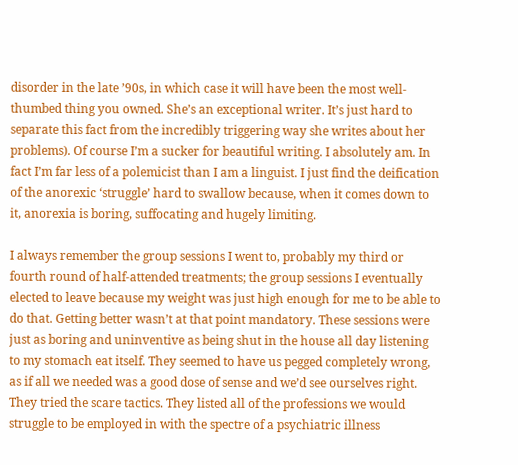disorder in the late ’90s, in which case it will have been the most well-thumbed thing you owned. She’s an exceptional writer. It’s just hard to separate this fact from the incredibly triggering way she writes about her problems). Of course I’m a sucker for beautiful writing. I absolutely am. In fact I’m far less of a polemicist than I am a linguist. I just find the deification of the anorexic ‘struggle’ hard to swallow because, when it comes down to it, anorexia is boring, suffocating and hugely limiting.

I always remember the group sessions I went to, probably my third or fourth round of half-attended treatments; the group sessions I eventually elected to leave because my weight was just high enough for me to be able to do that. Getting better wasn’t at that point mandatory. These sessions were just as boring and uninventive as being shut in the house all day listening to my stomach eat itself. They seemed to have us pegged completely wrong, as if all we needed was a good dose of sense and we’d see ourselves right. They tried the scare tactics. They listed all of the professions we would struggle to be employed in with the spectre of a psychiatric illness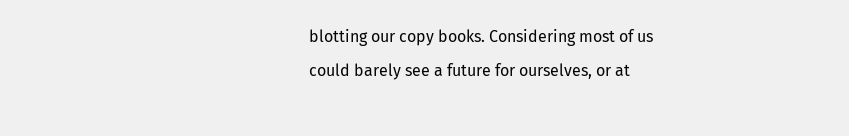blotting our copy books. Considering most of us could barely see a future for ourselves, or at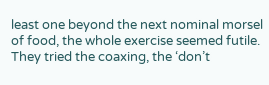least one beyond the next nominal morsel of food, the whole exercise seemed futile. They tried the coaxing, the ‘don’t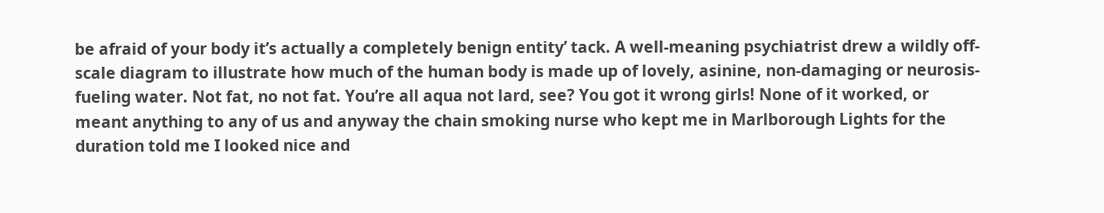be afraid of your body it’s actually a completely benign entity’ tack. A well-meaning psychiatrist drew a wildly off-scale diagram to illustrate how much of the human body is made up of lovely, asinine, non-damaging or neurosis-fueling water. Not fat, no not fat. You’re all aqua not lard, see? You got it wrong girls! None of it worked, or meant anything to any of us and anyway the chain smoking nurse who kept me in Marlborough Lights for the duration told me I looked nice and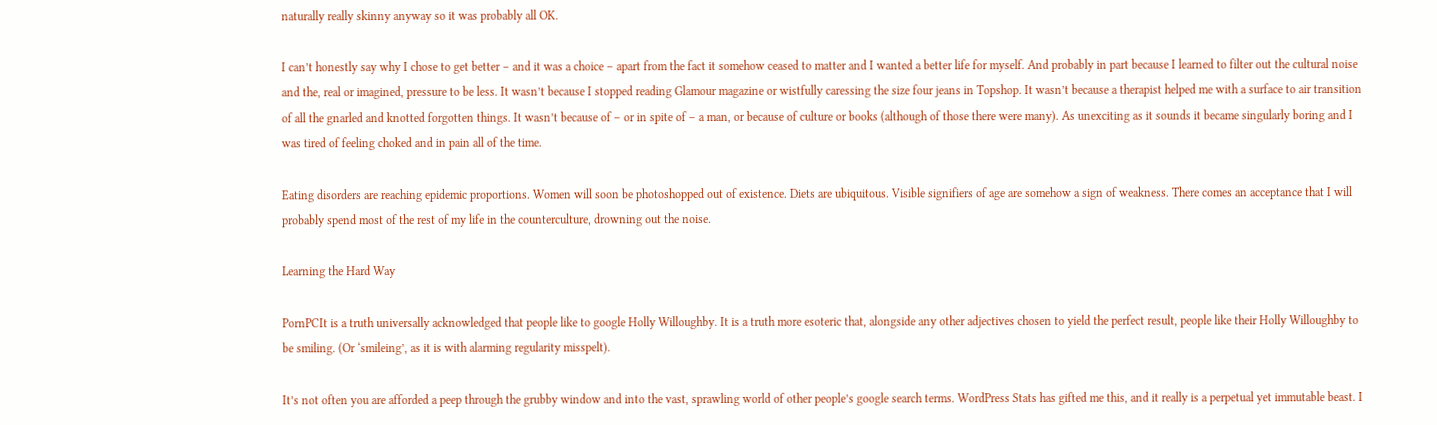naturally really skinny anyway so it was probably all OK.

I can’t honestly say why I chose to get better – and it was a choice – apart from the fact it somehow ceased to matter and I wanted a better life for myself. And probably in part because I learned to filter out the cultural noise and the, real or imagined, pressure to be less. It wasn’t because I stopped reading Glamour magazine or wistfully caressing the size four jeans in Topshop. It wasn’t because a therapist helped me with a surface to air transition of all the gnarled and knotted forgotten things. It wasn’t because of – or in spite of – a man, or because of culture or books (although of those there were many). As unexciting as it sounds it became singularly boring and I was tired of feeling choked and in pain all of the time.

Eating disorders are reaching epidemic proportions. Women will soon be photoshopped out of existence. Diets are ubiquitous. Visible signifiers of age are somehow a sign of weakness. There comes an acceptance that I will probably spend most of the rest of my life in the counterculture, drowning out the noise.

Learning the Hard Way

PornPCIt is a truth universally acknowledged that people like to google Holly Willoughby. It is a truth more esoteric that, alongside any other adjectives chosen to yield the perfect result, people like their Holly Willoughby to be smiling. (Or ‘smileing’, as it is with alarming regularity misspelt).

It’s not often you are afforded a peep through the grubby window and into the vast, sprawling world of other people’s google search terms. WordPress Stats has gifted me this, and it really is a perpetual yet immutable beast. I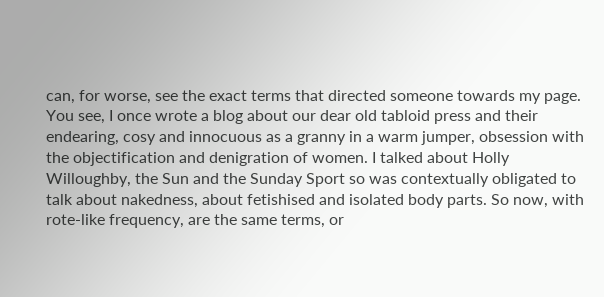can, for worse, see the exact terms that directed someone towards my page. You see, I once wrote a blog about our dear old tabloid press and their endearing, cosy and innocuous as a granny in a warm jumper, obsession with the objectification and denigration of women. I talked about Holly Willoughby, the Sun and the Sunday Sport so was contextually obligated to talk about nakedness, about fetishised and isolated body parts. So now, with rote-like frequency, are the same terms, or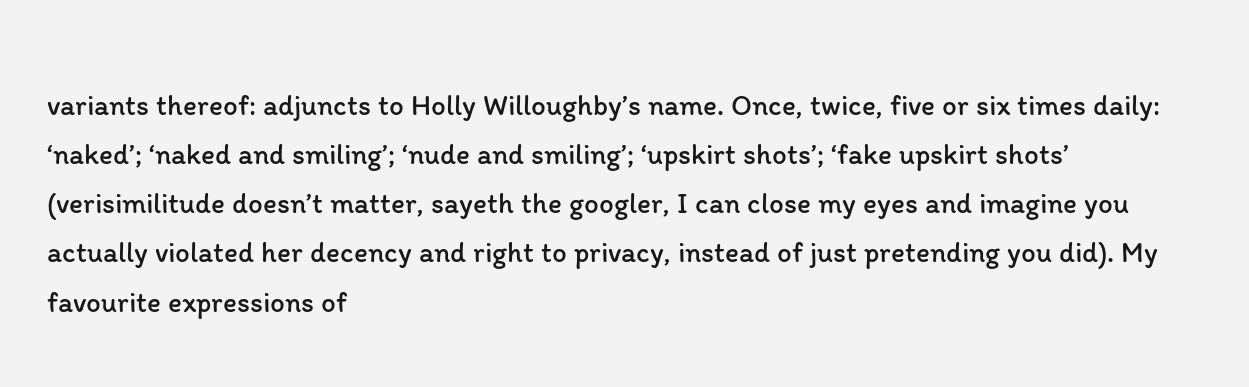variants thereof: adjuncts to Holly Willoughby’s name. Once, twice, five or six times daily: ‘naked’; ‘naked and smiling’; ‘nude and smiling’; ‘upskirt shots’; ‘fake upskirt shots’ (verisimilitude doesn’t matter, sayeth the googler, I can close my eyes and imagine you actually violated her decency and right to privacy, instead of just pretending you did). My favourite expressions of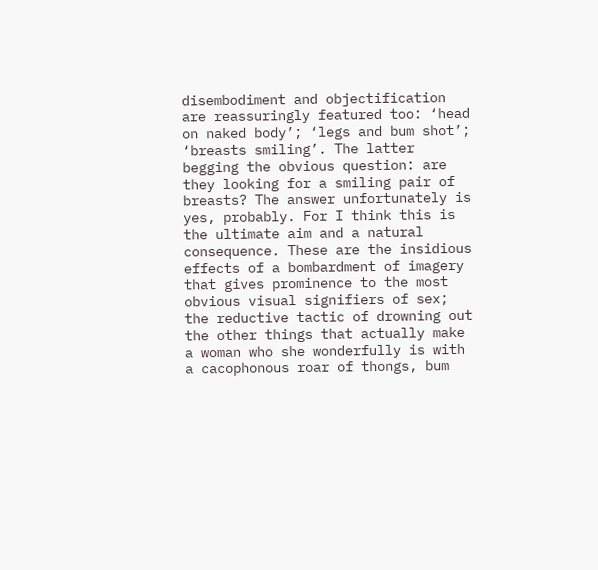disembodiment and objectification are reassuringly featured too: ‘head on naked body’; ‘legs and bum shot’; ‘breasts smiling’. The latter begging the obvious question: are they looking for a smiling pair of breasts? The answer unfortunately is yes, probably. For I think this is the ultimate aim and a natural consequence. These are the insidious effects of a bombardment of imagery that gives prominence to the most obvious visual signifiers of sex; the reductive tactic of drowning out the other things that actually make a woman who she wonderfully is with a cacophonous roar of thongs, bum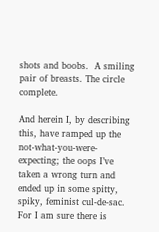shots and boobs.  A smiling pair of breasts. The circle complete.

And herein I, by describing this, have ramped up the not-what-you-were-expecting; the oops I’ve taken a wrong turn and ended up in some spitty, spiky, feminist cul-de-sac. For I am sure there is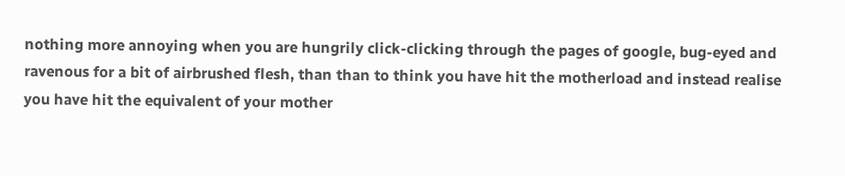nothing more annoying when you are hungrily click-clicking through the pages of google, bug-eyed and ravenous for a bit of airbrushed flesh, than than to think you have hit the motherload and instead realise you have hit the equivalent of your mother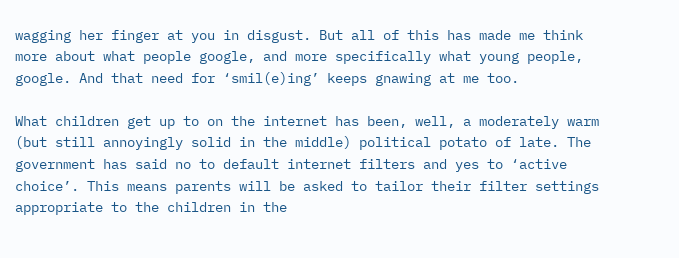wagging her finger at you in disgust. But all of this has made me think more about what people google, and more specifically what young people, google. And that need for ‘smil(e)ing’ keeps gnawing at me too.

What children get up to on the internet has been, well, a moderately warm (but still annoyingly solid in the middle) political potato of late. The government has said no to default internet filters and yes to ‘active choice’. This means parents will be asked to tailor their filter settings appropriate to the children in the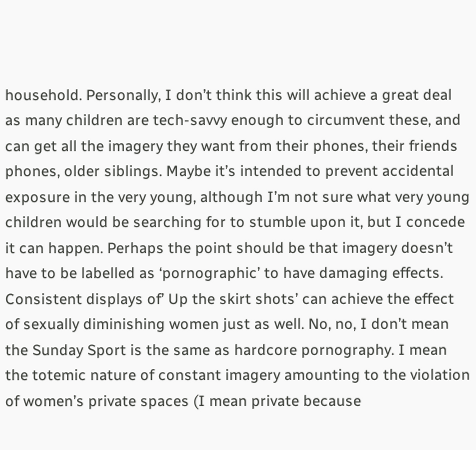household. Personally, I don’t think this will achieve a great deal as many children are tech-savvy enough to circumvent these, and can get all the imagery they want from their phones, their friends phones, older siblings. Maybe it’s intended to prevent accidental exposure in the very young, although I’m not sure what very young children would be searching for to stumble upon it, but I concede it can happen. Perhaps the point should be that imagery doesn’t have to be labelled as ‘pornographic’ to have damaging effects. Consistent displays of’ Up the skirt shots’ can achieve the effect of sexually diminishing women just as well. No, no, I don’t mean the Sunday Sport is the same as hardcore pornography. I mean the totemic nature of constant imagery amounting to the violation of women’s private spaces (I mean private because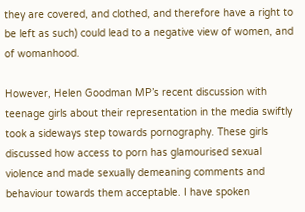they are covered, and clothed, and therefore have a right to be left as such) could lead to a negative view of women, and of womanhood.

However, Helen Goodman MP’s recent discussion with teenage girls about their representation in the media swiftly took a sideways step towards pornography. These girls discussed how access to porn has glamourised sexual violence and made sexually demeaning comments and behaviour towards them acceptable. I have spoken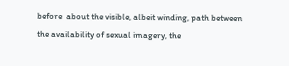before  about the visible, albeit winding, path between the availability of sexual imagery, the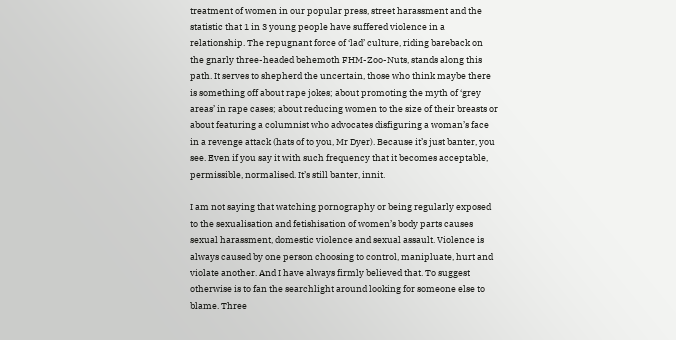treatment of women in our popular press, street harassment and the statistic that 1 in 3 young people have suffered violence in a relationship. The repugnant force of ‘lad’ culture, riding bareback on the gnarly three-headed behemoth FHM-Zoo-Nuts, stands along this path. It serves to shepherd the uncertain, those who think maybe there is something off about rape jokes; about promoting the myth of ‘grey areas’ in rape cases; about reducing women to the size of their breasts or about featuring a columnist who advocates disfiguring a woman’s face in a revenge attack (hats of to you, Mr Dyer). Because it’s just banter, you see. Even if you say it with such frequency that it becomes acceptable, permissible, normalised. It’s still banter, innit.

I am not saying that watching pornography or being regularly exposed to the sexualisation and fetishisation of women’s body parts causes sexual harassment, domestic violence and sexual assault. Violence is always caused by one person choosing to control, manipluate, hurt and violate another. And I have always firmly believed that. To suggest otherwise is to fan the searchlight around looking for someone else to blame. Three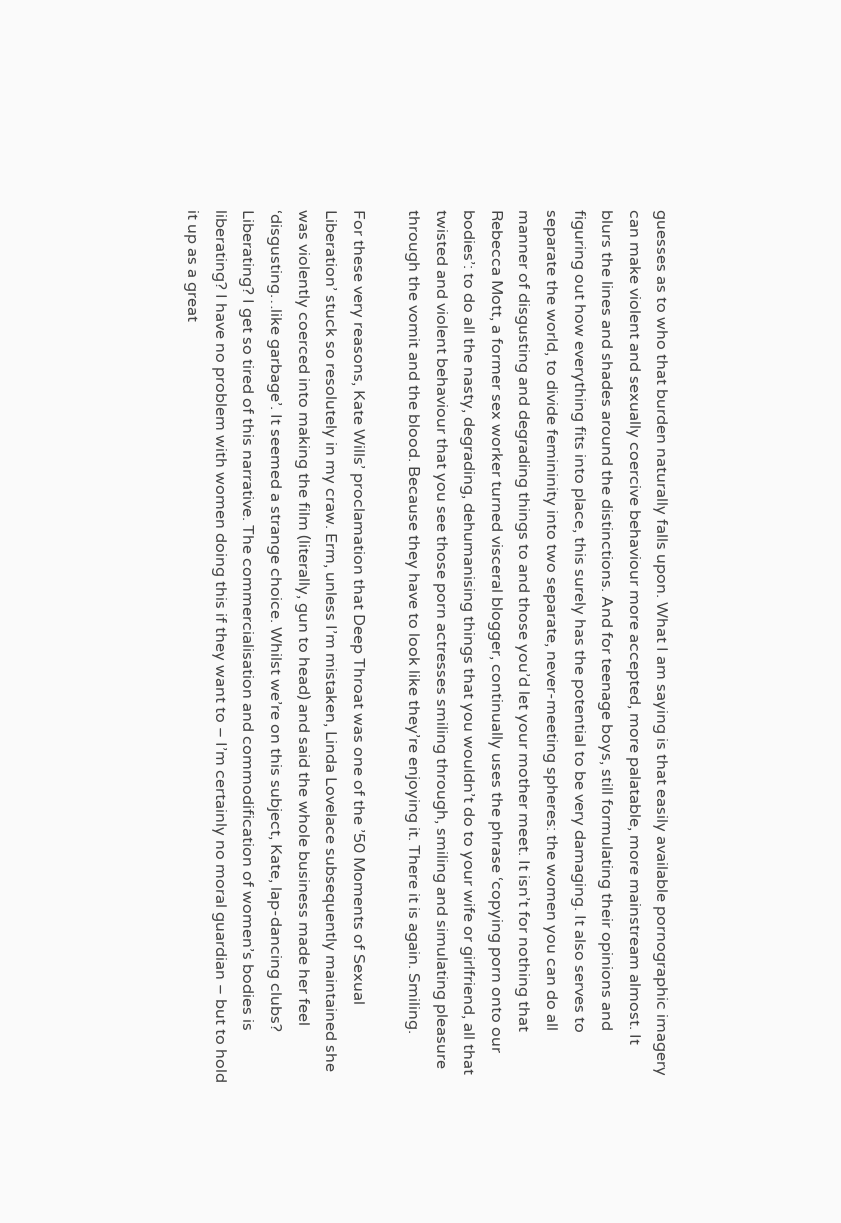guesses as to who that burden naturally falls upon. What I am saying is that easily available pornographic imagery can make violent and sexually coercive behaviour more accepted, more palatable, more mainstream almost. It blurs the lines and shades around the distinctions. And for teenage boys, still formulating their opinions and figuring out how everything fits into place, this surely has the potential to be very damaging. It also serves to separate the world, to divide femininity into two separate, never-meeting spheres: the women you can do all manner of disgusting and degrading things to and those you’d let your mother meet. It isn’t for nothing that Rebecca Mott, a former sex worker turned visceral blogger, continually uses the phrase ‘copying porn onto our bodies’: to do all the nasty, degrading, dehumanising things that you wouldn’t do to your wife or girlfriend, all that twisted and violent behaviour that you see those porn actresses smiling through, smiling and simulating pleasure through the vomit and the blood. Because they have to look like they’re enjoying it. There it is again. Smiling.

For these very reasons, Kate Wills’ proclamation that Deep Throat was one of the ’50 Moments of Sexual Liberation’ stuck so resolutely in my craw. Erm, unless I’m mistaken, Linda Lovelace subsequently maintained she was violently coerced into making the film (literally, gun to head) and said the whole business made her feel ‘disgusting…like garbage’. It seemed a strange choice. Whilst we’re on this subject, Kate, lap-dancing clubs? Liberating? I get so tired of this narrative. The commercialisation and commodification of women’s bodies is liberating? I have no problem with women doing this if they want to – I’m certainly no moral guardian – but to hold it up as a great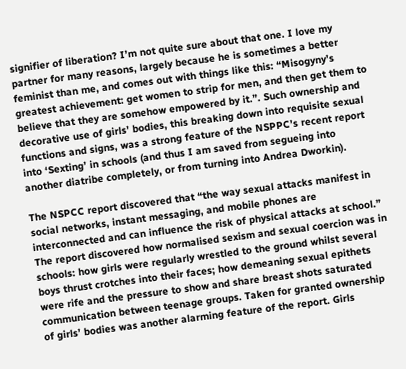signifier of liberation? I’m not quite sure about that one. I love my partner for many reasons, largely because he is sometimes a better feminist than me, and comes out with things like this: “Misogyny’s greatest achievement: get women to strip for men, and then get them to believe that they are somehow empowered by it.”. Such ownership and decorative use of girls’ bodies, this breaking down into requisite sexual functions and signs, was a strong feature of the NSPPC’s recent report into ‘Sexting’ in schools (and thus I am saved from segueing into another diatribe completely, or from turning into Andrea Dworkin).

The NSPCC report discovered that “the way sexual attacks manifest in social networks, instant messaging, and mobile phones are interconnected and can influence the risk of physical attacks at school.” The report discovered how normalised sexism and sexual coercion was in schools: how girls were regularly wrestled to the ground whilst several boys thrust crotches into their faces; how demeaning sexual epithets were rife and the pressure to show and share breast shots saturated communication between teenage groups. Taken for granted ownership of girls’ bodies was another alarming feature of the report. Girls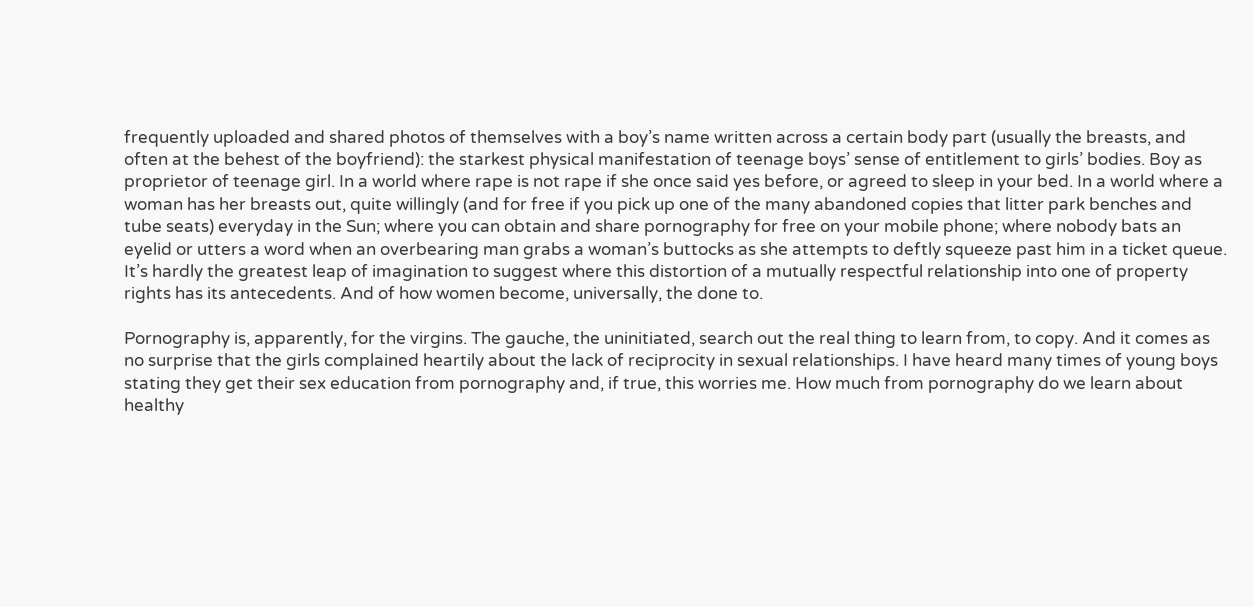frequently uploaded and shared photos of themselves with a boy’s name written across a certain body part (usually the breasts, and often at the behest of the boyfriend): the starkest physical manifestation of teenage boys’ sense of entitlement to girls’ bodies. Boy as proprietor of teenage girl. In a world where rape is not rape if she once said yes before, or agreed to sleep in your bed. In a world where a woman has her breasts out, quite willingly (and for free if you pick up one of the many abandoned copies that litter park benches and tube seats) everyday in the Sun; where you can obtain and share pornography for free on your mobile phone; where nobody bats an eyelid or utters a word when an overbearing man grabs a woman’s buttocks as she attempts to deftly squeeze past him in a ticket queue. It’s hardly the greatest leap of imagination to suggest where this distortion of a mutually respectful relationship into one of property rights has its antecedents. And of how women become, universally, the done to.

Pornography is, apparently, for the virgins. The gauche, the uninitiated, search out the real thing to learn from, to copy. And it comes as no surprise that the girls complained heartily about the lack of reciprocity in sexual relationships. I have heard many times of young boys stating they get their sex education from pornography and, if true, this worries me. How much from pornography do we learn about healthy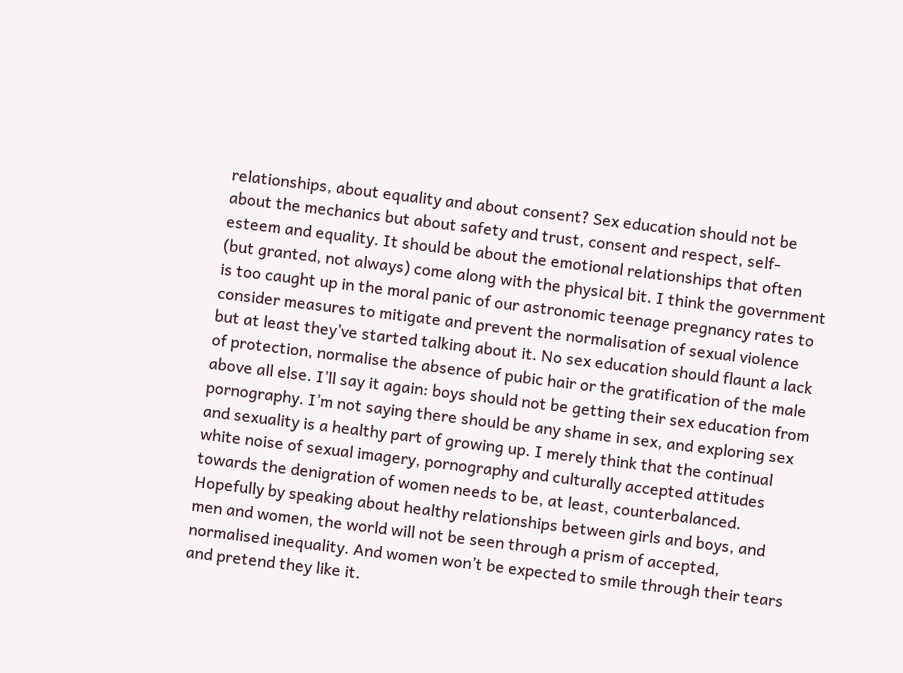relationships, about equality and about consent? Sex education should not be about the mechanics but about safety and trust, consent and respect, self-esteem and equality. It should be about the emotional relationships that often (but granted, not always) come along with the physical bit. I think the government is too caught up in the moral panic of our astronomic teenage pregnancy rates to consider measures to mitigate and prevent the normalisation of sexual violence but at least they’ve started talking about it. No sex education should flaunt a lack of protection, normalise the absence of pubic hair or the gratification of the male above all else. I’ll say it again: boys should not be getting their sex education from pornography. I’m not saying there should be any shame in sex, and exploring sex and sexuality is a healthy part of growing up. I merely think that the continual white noise of sexual imagery, pornography and culturally accepted attitudes towards the denigration of women needs to be, at least, counterbalanced. Hopefully by speaking about healthy relationships between girls and boys, and men and women, the world will not be seen through a prism of accepted, normalised inequality. And women won’t be expected to smile through their tears and pretend they like it.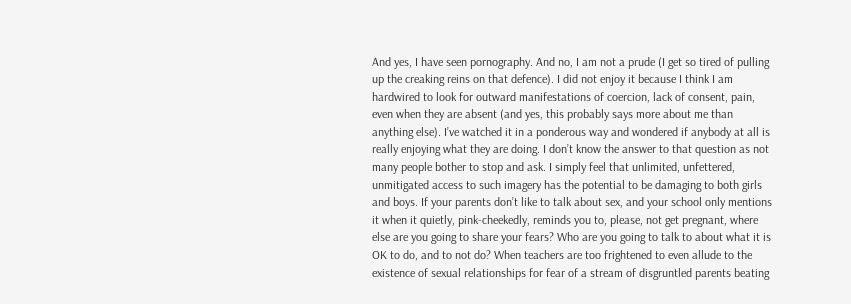And yes, I have seen pornography. And no, I am not a prude (I get so tired of pulling up the creaking reins on that defence). I did not enjoy it because I think I am hardwired to look for outward manifestations of coercion, lack of consent, pain, even when they are absent (and yes, this probably says more about me than anything else). I’ve watched it in a ponderous way and wondered if anybody at all is really enjoying what they are doing. I don’t know the answer to that question as not many people bother to stop and ask. I simply feel that unlimited, unfettered, unmitigated access to such imagery has the potential to be damaging to both girls and boys. If your parents don’t like to talk about sex, and your school only mentions it when it quietly, pink-cheekedly, reminds you to, please, not get pregnant, where else are you going to share your fears? Who are you going to talk to about what it is OK to do, and to not do? When teachers are too frightened to even allude to the existence of sexual relationships for fear of a stream of disgruntled parents beating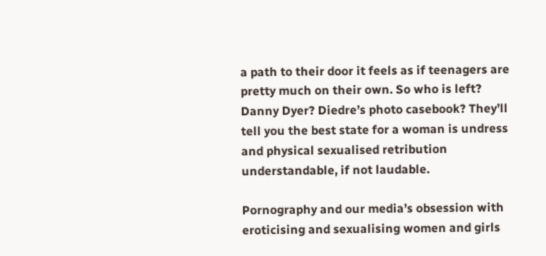a path to their door it feels as if teenagers are pretty much on their own. So who is left? Danny Dyer? Diedre’s photo casebook? They’ll tell you the best state for a woman is undress and physical sexualised retribution understandable, if not laudable.

Pornography and our media’s obsession with eroticising and sexualising women and girls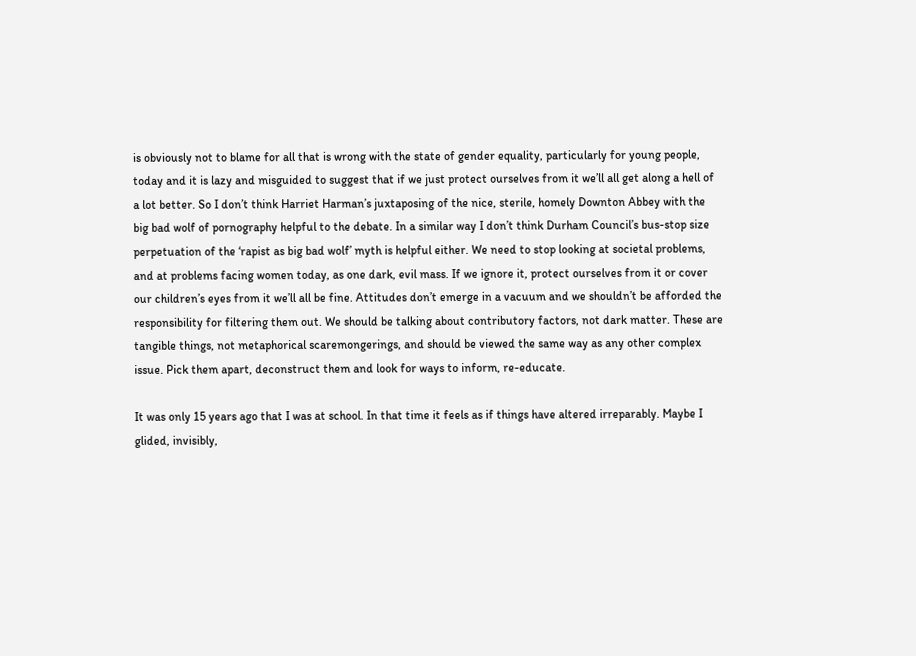is obviously not to blame for all that is wrong with the state of gender equality, particularly for young people, today and it is lazy and misguided to suggest that if we just protect ourselves from it we’ll all get along a hell of a lot better. So I don’t think Harriet Harman’s juxtaposing of the nice, sterile, homely Downton Abbey with the big bad wolf of pornography helpful to the debate. In a similar way I don’t think Durham Council’s bus-stop size perpetuation of the ‘rapist as big bad wolf’ myth is helpful either. We need to stop looking at societal problems, and at problems facing women today, as one dark, evil mass. If we ignore it, protect ourselves from it or cover our children’s eyes from it we’ll all be fine. Attitudes don’t emerge in a vacuum and we shouldn’t be afforded the responsibility for filtering them out. We should be talking about contributory factors, not dark matter. These are tangible things, not metaphorical scaremongerings, and should be viewed the same way as any other complex issue. Pick them apart, deconstruct them and look for ways to inform, re-educate.

It was only 15 years ago that I was at school. In that time it feels as if things have altered irreparably. Maybe I glided, invisibly,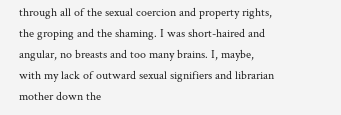through all of the sexual coercion and property rights, the groping and the shaming. I was short-haired and angular, no breasts and too many brains. I, maybe, with my lack of outward sexual signifiers and librarian mother down the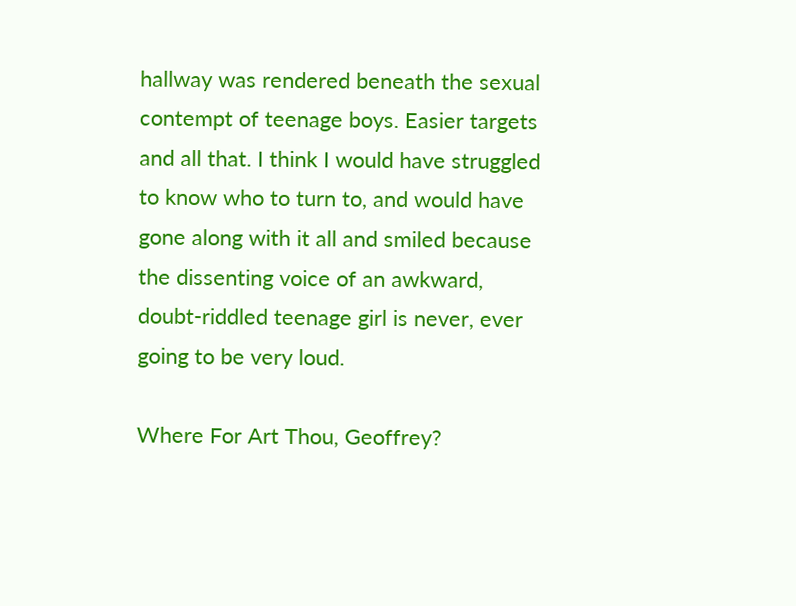hallway was rendered beneath the sexual contempt of teenage boys. Easier targets and all that. I think I would have struggled to know who to turn to, and would have gone along with it all and smiled because the dissenting voice of an awkward, doubt-riddled teenage girl is never, ever going to be very loud.

Where For Art Thou, Geoffrey?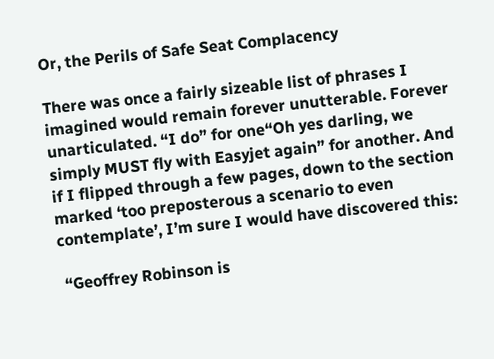Or, the Perils of Safe Seat Complacency

There was once a fairly sizeable list of phrases I imagined would remain forever unutterable. Forever unarticulated. “I do” for one“Oh yes darling, we simply MUST fly with Easyjet again” for another. And if I flipped through a few pages, down to the section marked ‘too preposterous a scenario to even contemplate’, I’m sure I would have discovered this:

 “Geoffrey Robinson is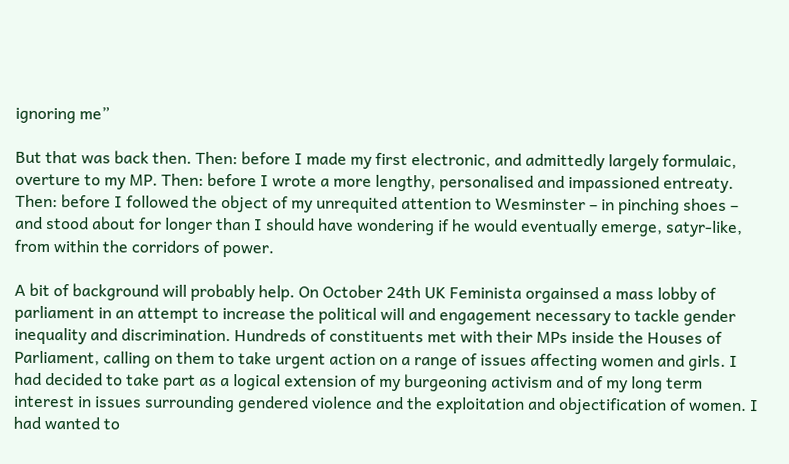ignoring me”

But that was back then. Then: before I made my first electronic, and admittedly largely formulaic, overture to my MP. Then: before I wrote a more lengthy, personalised and impassioned entreaty. Then: before I followed the object of my unrequited attention to Wesminster – in pinching shoes – and stood about for longer than I should have wondering if he would eventually emerge, satyr-like, from within the corridors of power.

A bit of background will probably help. On October 24th UK Feminista orgainsed a mass lobby of parliament in an attempt to increase the political will and engagement necessary to tackle gender inequality and discrimination. Hundreds of constituents met with their MPs inside the Houses of Parliament, calling on them to take urgent action on a range of issues affecting women and girls. I had decided to take part as a logical extension of my burgeoning activism and of my long term interest in issues surrounding gendered violence and the exploitation and objectification of women. I had wanted to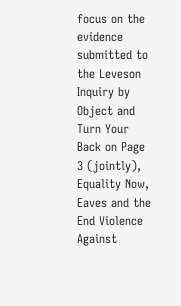focus on the evidence submitted to the Leveson Inquiry by Object and Turn Your Back on Page 3 (jointly),  Equality Now, Eaves and the End Violence Against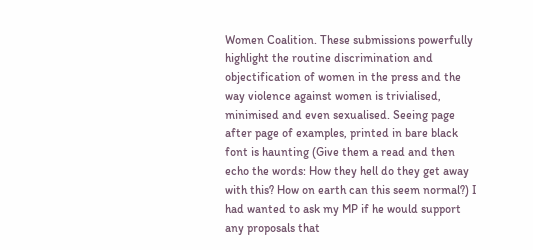Women Coalition. These submissions powerfully highlight the routine discrimination and objectification of women in the press and the way violence against women is trivialised, minimised and even sexualised. Seeing page after page of examples, printed in bare black font is haunting (Give them a read and then echo the words: How they hell do they get away with this? How on earth can this seem normal?) I had wanted to ask my MP if he would support any proposals that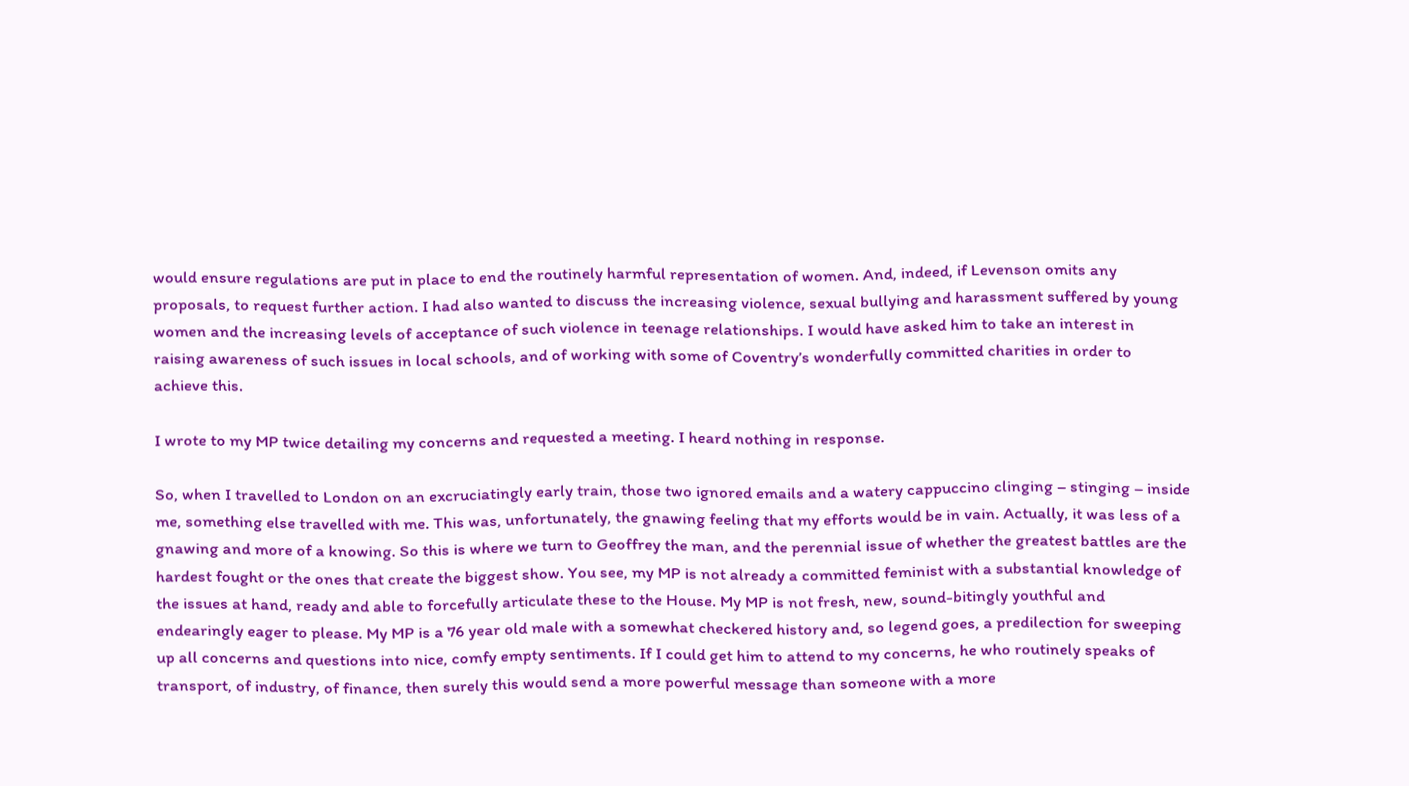would ensure regulations are put in place to end the routinely harmful representation of women. And, indeed, if Levenson omits any proposals, to request further action. I had also wanted to discuss the increasing violence, sexual bullying and harassment suffered by young women and the increasing levels of acceptance of such violence in teenage relationships. I would have asked him to take an interest in raising awareness of such issues in local schools, and of working with some of Coventry’s wonderfully committed charities in order to achieve this.

I wrote to my MP twice detailing my concerns and requested a meeting. I heard nothing in response.

So, when I travelled to London on an excruciatingly early train, those two ignored emails and a watery cappuccino clinging – stinging – inside me, something else travelled with me. This was, unfortunately, the gnawing feeling that my efforts would be in vain. Actually, it was less of a gnawing and more of a knowing. So this is where we turn to Geoffrey the man, and the perennial issue of whether the greatest battles are the hardest fought or the ones that create the biggest show. You see, my MP is not already a committed feminist with a substantial knowledge of the issues at hand, ready and able to forcefully articulate these to the House. My MP is not fresh, new, sound-bitingly youthful and endearingly eager to please. My MP is a 76 year old male with a somewhat checkered history and, so legend goes, a predilection for sweeping up all concerns and questions into nice, comfy empty sentiments. If I could get him to attend to my concerns, he who routinely speaks of transport, of industry, of finance, then surely this would send a more powerful message than someone with a more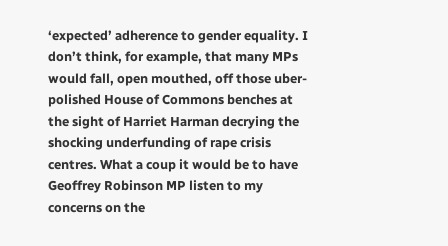‘expected’ adherence to gender equality. I don’t think, for example, that many MPs would fall, open mouthed, off those uber-polished House of Commons benches at the sight of Harriet Harman decrying the shocking underfunding of rape crisis centres. What a coup it would be to have Geoffrey Robinson MP listen to my concerns on the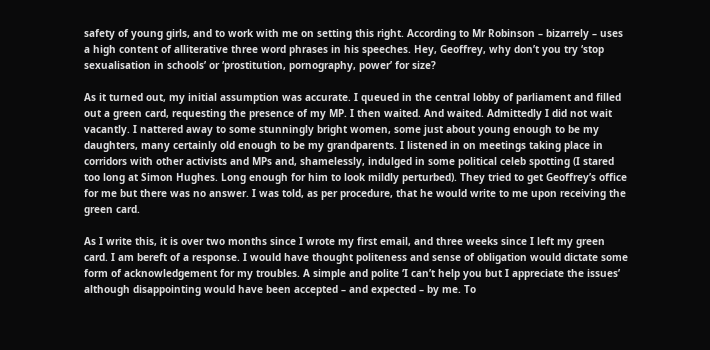safety of young girls, and to work with me on setting this right. According to Mr Robinson – bizarrely – uses a high content of alliterative three word phrases in his speeches. Hey, Geoffrey, why don’t you try ‘stop sexualisation in schools’ or ‘prostitution, pornography, power’ for size?

As it turned out, my initial assumption was accurate. I queued in the central lobby of parliament and filled out a green card, requesting the presence of my MP. I then waited. And waited. Admittedly I did not wait vacantly. I nattered away to some stunningly bright women, some just about young enough to be my daughters, many certainly old enough to be my grandparents. I listened in on meetings taking place in corridors with other activists and MPs and, shamelessly, indulged in some political celeb spotting (I stared too long at Simon Hughes. Long enough for him to look mildly perturbed). They tried to get Geoffrey’s office for me but there was no answer. I was told, as per procedure, that he would write to me upon receiving the green card.

As I write this, it is over two months since I wrote my first email, and three weeks since I left my green card. I am bereft of a response. I would have thought politeness and sense of obligation would dictate some form of acknowledgement for my troubles. A simple and polite ‘I can’t help you but I appreciate the issues’ although disappointing would have been accepted – and expected – by me. To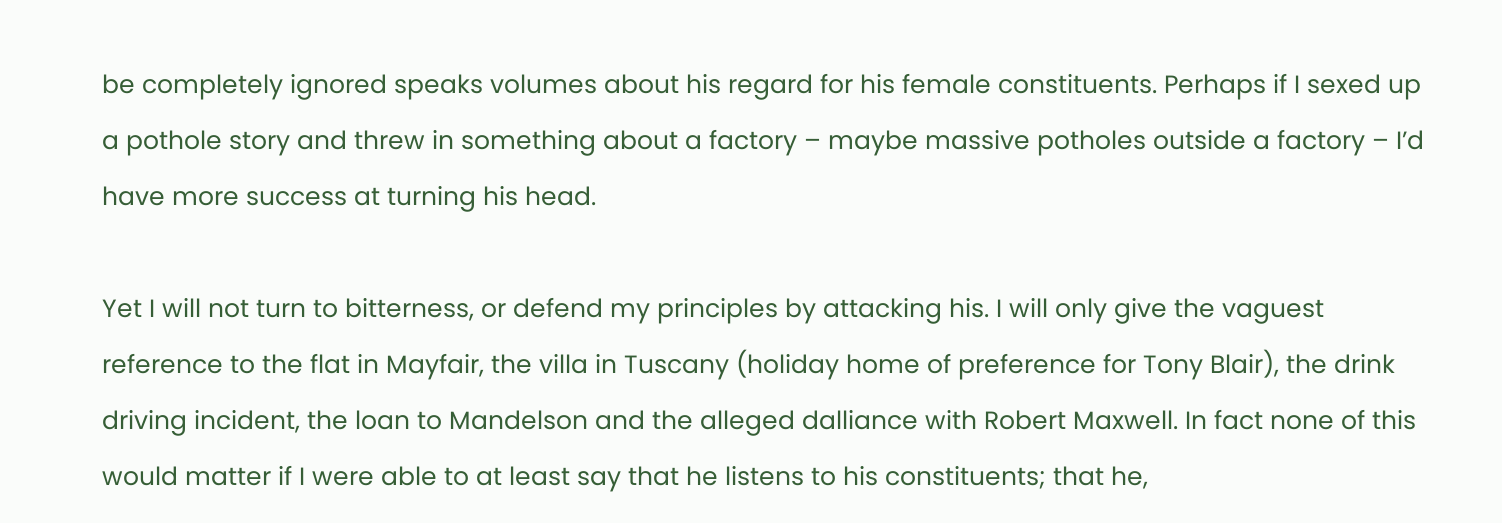be completely ignored speaks volumes about his regard for his female constituents. Perhaps if I sexed up a pothole story and threw in something about a factory – maybe massive potholes outside a factory – I’d have more success at turning his head.

Yet I will not turn to bitterness, or defend my principles by attacking his. I will only give the vaguest reference to the flat in Mayfair, the villa in Tuscany (holiday home of preference for Tony Blair), the drink driving incident, the loan to Mandelson and the alleged dalliance with Robert Maxwell. In fact none of this would matter if I were able to at least say that he listens to his constituents; that he,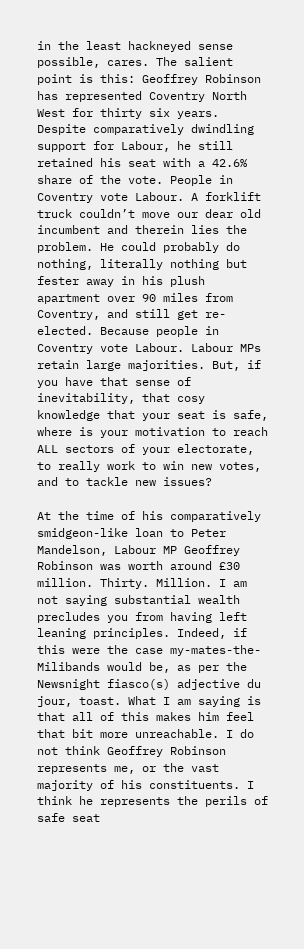in the least hackneyed sense possible, cares. The salient point is this: Geoffrey Robinson has represented Coventry North West for thirty six years. Despite comparatively dwindling support for Labour, he still retained his seat with a 42.6% share of the vote. People in Coventry vote Labour. A forklift truck couldn’t move our dear old incumbent and therein lies the problem. He could probably do nothing, literally nothing but fester away in his plush apartment over 90 miles from Coventry, and still get re-elected. Because people in Coventry vote Labour. Labour MPs retain large majorities. But, if you have that sense of inevitability, that cosy knowledge that your seat is safe, where is your motivation to reach ALL sectors of your electorate, to really work to win new votes, and to tackle new issues?

At the time of his comparatively smidgeon-like loan to Peter Mandelson, Labour MP Geoffrey Robinson was worth around £30 million. Thirty. Million. I am not saying substantial wealth precludes you from having left leaning principles. Indeed, if this were the case my-mates-the-Milibands would be, as per the Newsnight fiasco(s) adjective du jour, toast. What I am saying is that all of this makes him feel that bit more unreachable. I do not think Geoffrey Robinson represents me, or the vast majority of his constituents. I think he represents the perils of safe seat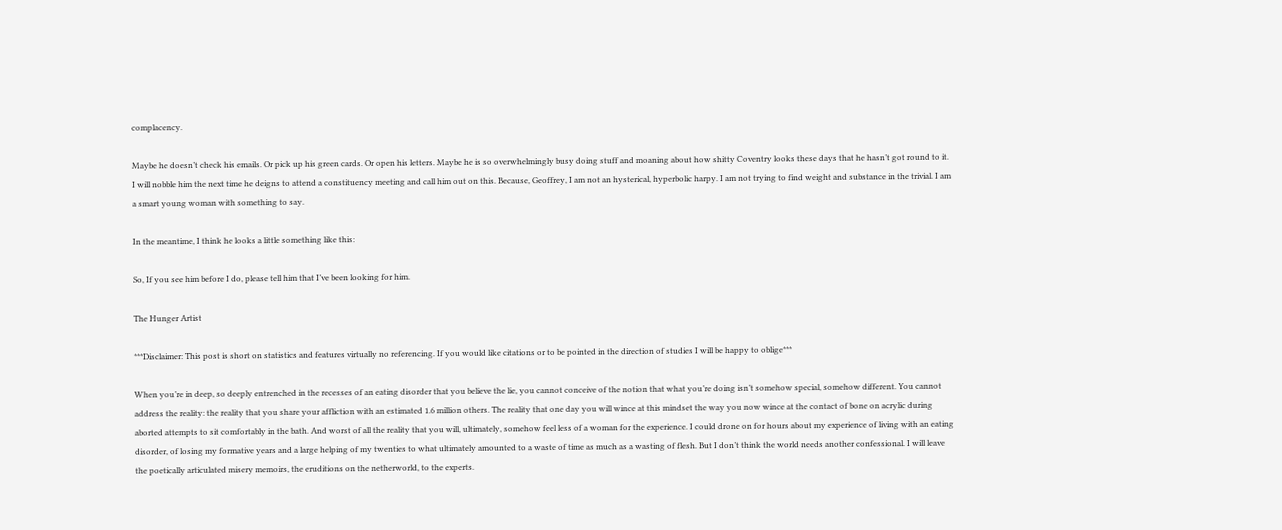complacency.

Maybe he doesn’t check his emails. Or pick up his green cards. Or open his letters. Maybe he is so overwhelmingly busy doing stuff and moaning about how shitty Coventry looks these days that he hasn’t got round to it. I will nobble him the next time he deigns to attend a constituency meeting and call him out on this. Because, Geoffrey, I am not an hysterical, hyperbolic harpy. I am not trying to find weight and substance in the trivial. I am a smart young woman with something to say.

In the meantime, I think he looks a little something like this:

So, If you see him before I do, please tell him that I’ve been looking for him.

The Hunger Artist

***Disclaimer: This post is short on statistics and features virtually no referencing. If you would like citations or to be pointed in the direction of studies I will be happy to oblige***

When you’re in deep, so deeply entrenched in the recesses of an eating disorder that you believe the lie, you cannot conceive of the notion that what you’re doing isn’t somehow special, somehow different. You cannot address the reality: the reality that you share your affliction with an estimated 1.6 million others. The reality that one day you will wince at this mindset the way you now wince at the contact of bone on acrylic during aborted attempts to sit comfortably in the bath. And worst of all the reality that you will, ultimately, somehow feel less of a woman for the experience. I could drone on for hours about my experience of living with an eating disorder, of losing my formative years and a large helping of my twenties to what ultimately amounted to a waste of time as much as a wasting of flesh. But I don’t think the world needs another confessional. I will leave the poetically articulated misery memoirs, the eruditions on the netherworld, to the experts.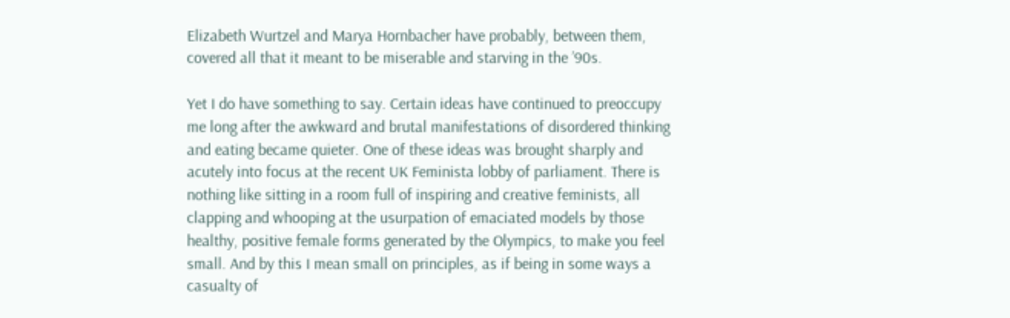Elizabeth Wurtzel and Marya Hornbacher have probably, between them, covered all that it meant to be miserable and starving in the ’90s.

Yet I do have something to say. Certain ideas have continued to preoccupy me long after the awkward and brutal manifestations of disordered thinking and eating became quieter. One of these ideas was brought sharply and acutely into focus at the recent UK Feminista lobby of parliament. There is nothing like sitting in a room full of inspiring and creative feminists, all clapping and whooping at the usurpation of emaciated models by those healthy, positive female forms generated by the Olympics, to make you feel small. And by this I mean small on principles, as if being in some ways a casualty of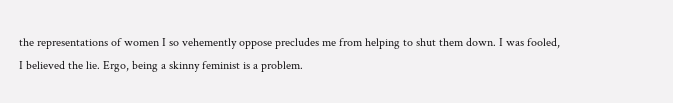the representations of women I so vehemently oppose precludes me from helping to shut them down. I was fooled, I believed the lie. Ergo, being a skinny feminist is a problem.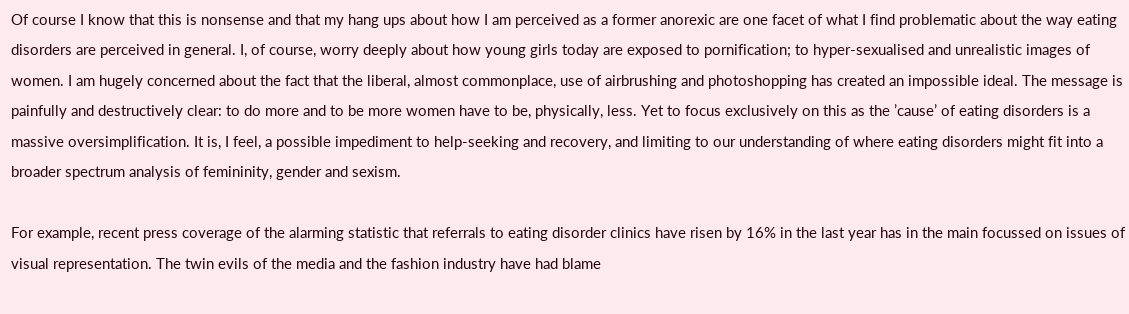Of course I know that this is nonsense and that my hang ups about how I am perceived as a former anorexic are one facet of what I find problematic about the way eating disorders are perceived in general. I, of course, worry deeply about how young girls today are exposed to pornification; to hyper-sexualised and unrealistic images of women. I am hugely concerned about the fact that the liberal, almost commonplace, use of airbrushing and photoshopping has created an impossible ideal. The message is painfully and destructively clear: to do more and to be more women have to be, physically, less. Yet to focus exclusively on this as the ’cause’ of eating disorders is a massive oversimplification. It is, I feel, a possible impediment to help-seeking and recovery, and limiting to our understanding of where eating disorders might fit into a broader spectrum analysis of femininity, gender and sexism.

For example, recent press coverage of the alarming statistic that referrals to eating disorder clinics have risen by 16% in the last year has in the main focussed on issues of visual representation. The twin evils of the media and the fashion industry have had blame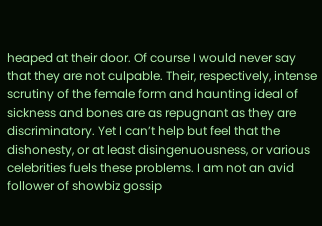heaped at their door. Of course I would never say that they are not culpable. Their, respectively, intense scrutiny of the female form and haunting ideal of sickness and bones are as repugnant as they are discriminatory. Yet I can’t help but feel that the dishonesty, or at least disingenuousness, or various celebrities fuels these problems. I am not an avid follower of showbiz gossip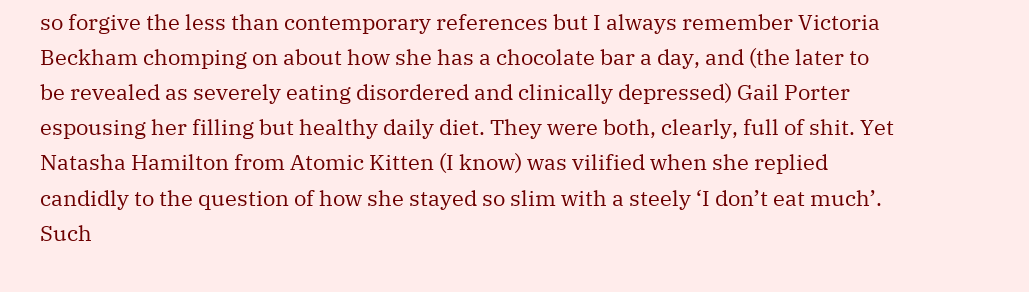so forgive the less than contemporary references but I always remember Victoria Beckham chomping on about how she has a chocolate bar a day, and (the later to be revealed as severely eating disordered and clinically depressed) Gail Porter espousing her filling but healthy daily diet. They were both, clearly, full of shit. Yet Natasha Hamilton from Atomic Kitten (I know) was vilified when she replied candidly to the question of how she stayed so slim with a steely ‘I don’t eat much’. Such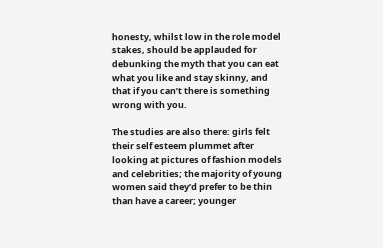honesty, whilst low in the role model stakes, should be applauded for debunking the myth that you can eat what you like and stay skinny, and that if you can’t there is something wrong with you.

The studies are also there: girls felt their self esteem plummet after looking at pictures of fashion models and celebrities; the majority of young women said they’d prefer to be thin than have a career; younger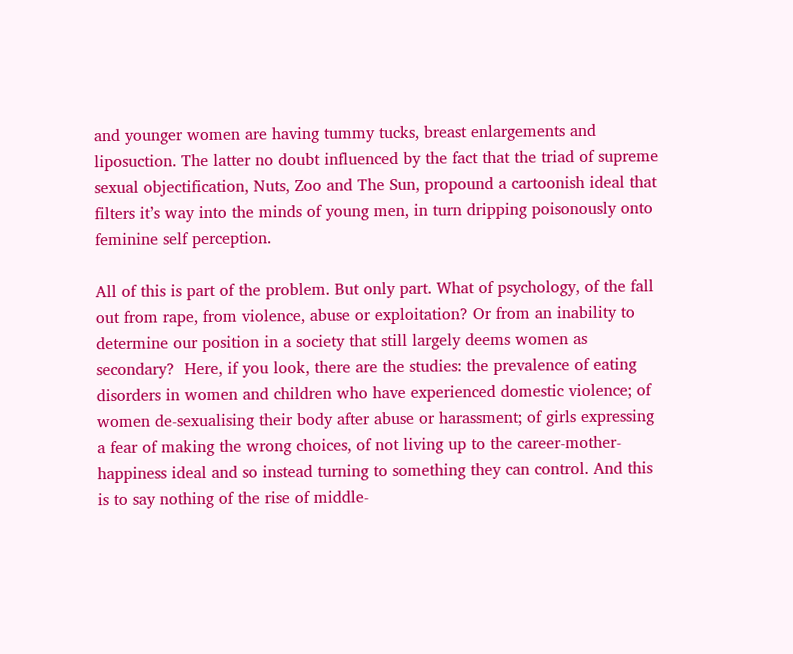and younger women are having tummy tucks, breast enlargements and liposuction. The latter no doubt influenced by the fact that the triad of supreme sexual objectification, Nuts, Zoo and The Sun, propound a cartoonish ideal that filters it’s way into the minds of young men, in turn dripping poisonously onto feminine self perception.

All of this is part of the problem. But only part. What of psychology, of the fall out from rape, from violence, abuse or exploitation? Or from an inability to determine our position in a society that still largely deems women as secondary?  Here, if you look, there are the studies: the prevalence of eating disorders in women and children who have experienced domestic violence; of women de-sexualising their body after abuse or harassment; of girls expressing a fear of making the wrong choices, of not living up to the career-mother-happiness ideal and so instead turning to something they can control. And this is to say nothing of the rise of middle-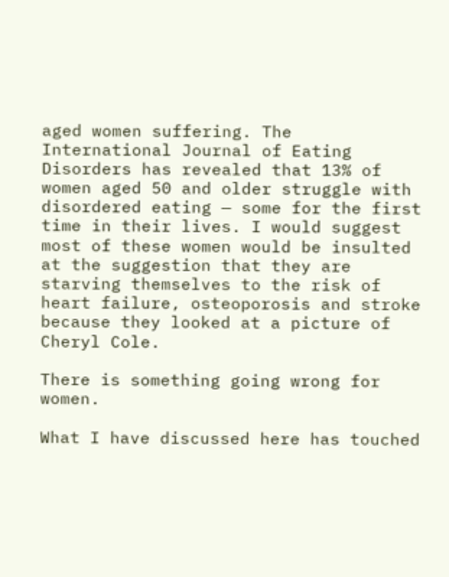aged women suffering. The International Journal of Eating Disorders has revealed that 13% of women aged 50 and older struggle with disordered eating — some for the first time in their lives. I would suggest most of these women would be insulted at the suggestion that they are starving themselves to the risk of heart failure, osteoporosis and stroke because they looked at a picture of Cheryl Cole.

There is something going wrong for women.

What I have discussed here has touched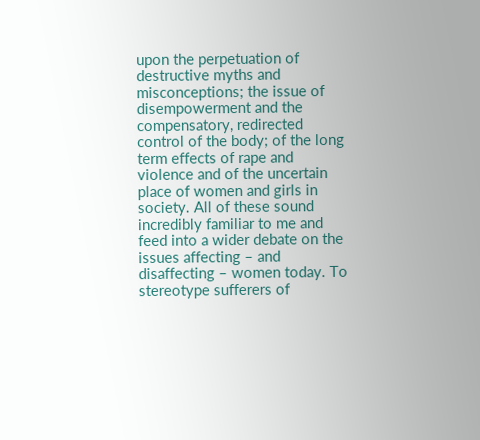upon the perpetuation of destructive myths and misconceptions; the issue of disempowerment and the compensatory, redirected control of the body; of the long term effects of rape and violence and of the uncertain place of women and girls in society. All of these sound incredibly familiar to me and feed into a wider debate on the issues affecting – and disaffecting – women today. To stereotype sufferers of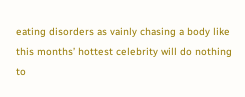eating disorders as vainly chasing a body like this months’ hottest celebrity will do nothing to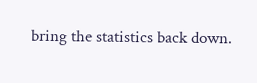bring the statistics back down.